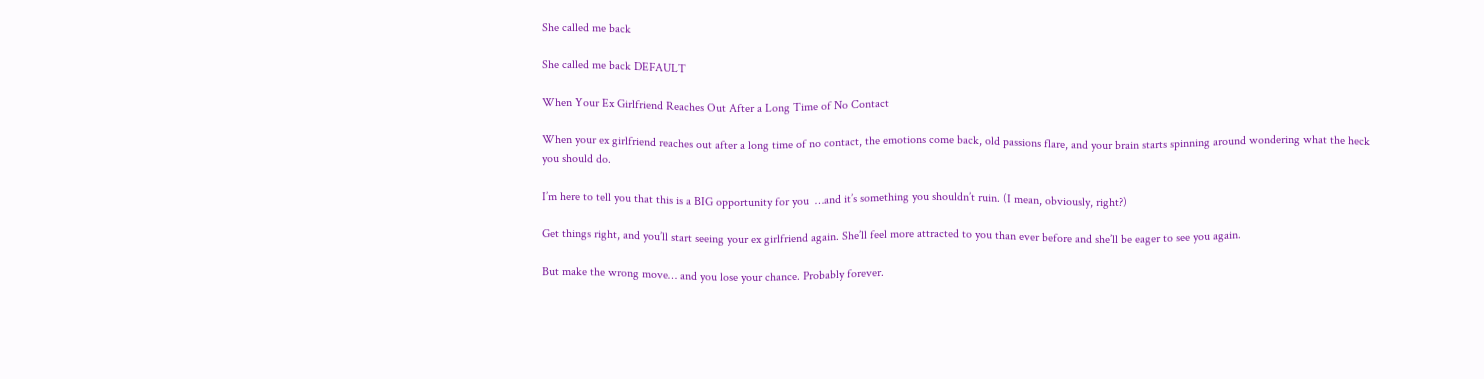She called me back

She called me back DEFAULT

When Your Ex Girlfriend Reaches Out After a Long Time of No Contact

When your ex girlfriend reaches out after a long time of no contact, the emotions come back, old passions flare, and your brain starts spinning around wondering what the heck you should do.

I’m here to tell you that this is a BIG opportunity for you  …and it’s something you shouldn’t ruin. (I mean, obviously, right?)

Get things right, and you’ll start seeing your ex girlfriend again. She’ll feel more attracted to you than ever before and she’ll be eager to see you again.

But make the wrong move… and you lose your chance. Probably forever.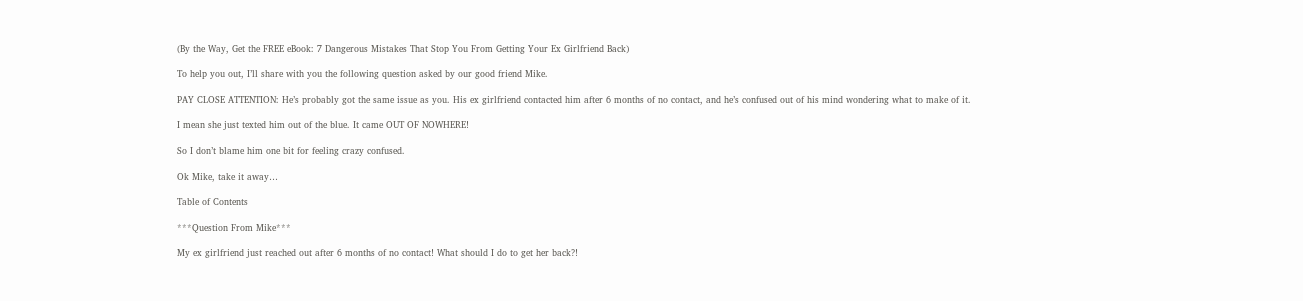(By the Way, Get the FREE eBook: 7 Dangerous Mistakes That Stop You From Getting Your Ex Girlfriend Back)

To help you out, I’ll share with you the following question asked by our good friend Mike.

PAY CLOSE ATTENTION: He’s probably got the same issue as you. His ex girlfriend contacted him after 6 months of no contact, and he’s confused out of his mind wondering what to make of it.

I mean she just texted him out of the blue. It came OUT OF NOWHERE!

So I don’t blame him one bit for feeling crazy confused.

Ok Mike, take it away…

Table of Contents

***Question From Mike***

My ex girlfriend just reached out after 6 months of no contact! What should I do to get her back?!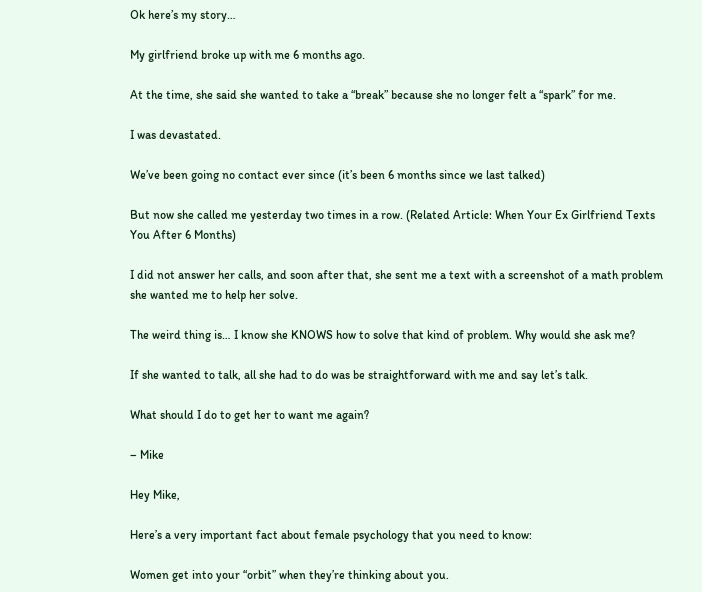Ok here’s my story…

My girlfriend broke up with me 6 months ago.

At the time, she said she wanted to take a “break” because she no longer felt a “spark” for me.

I was devastated.

We’ve been going no contact ever since (it’s been 6 months since we last talked)

But now she called me yesterday two times in a row. (Related Article: When Your Ex Girlfriend Texts You After 6 Months)

I did not answer her calls, and soon after that, she sent me a text with a screenshot of a math problem she wanted me to help her solve.

The weird thing is… I know she KNOWS how to solve that kind of problem. Why would she ask me?

If she wanted to talk, all she had to do was be straightforward with me and say let’s talk.

What should I do to get her to want me again?

– Mike

Hey Mike,

Here’s a very important fact about female psychology that you need to know:

Women get into your “orbit” when they’re thinking about you.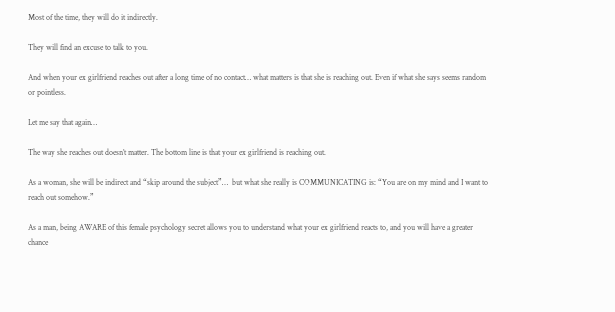Most of the time, they will do it indirectly.

They will find an excuse to talk to you.

And when your ex girlfriend reaches out after a long time of no contact… what matters is that she is reaching out. Even if what she says seems random or pointless.

Let me say that again…

The way she reaches out doesn’t matter. The bottom line is that your ex girlfriend is reaching out.

As a woman, she will be indirect and “skip around the subject”…  but what she really is COMMUNICATING is: “You are on my mind and I want to reach out somehow.”

As a man, being AWARE of this female psychology secret allows you to understand what your ex girlfriend reacts to, and you will have a greater chance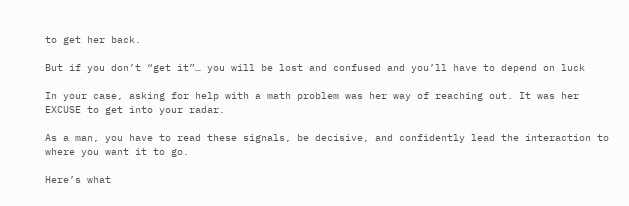to get her back.

But if you don’t “get it”… you will be lost and confused and you’ll have to depend on luck

In your case, asking for help with a math problem was her way of reaching out. It was her EXCUSE to get into your radar.

As a man, you have to read these signals, be decisive, and confidently lead the interaction to where you want it to go.

Here’s what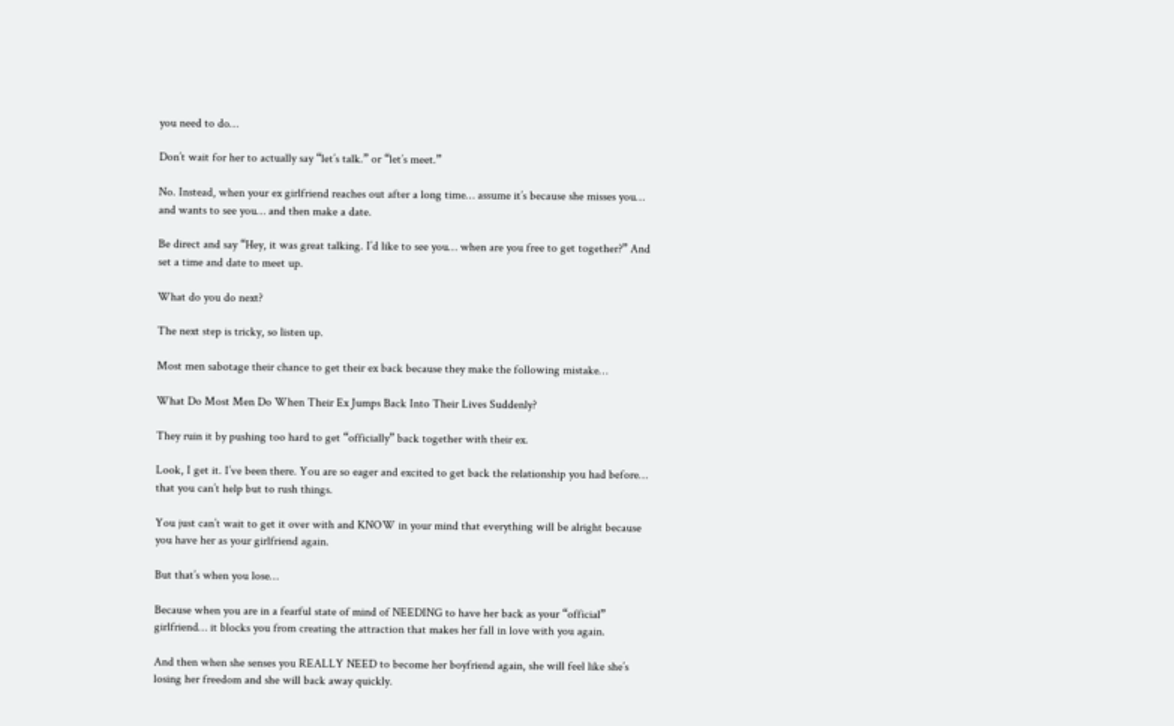you need to do…

Don’t wait for her to actually say “let’s talk.” or “let’s meet.”

No. Instead, when your ex girlfriend reaches out after a long time… assume it’s because she misses you… and wants to see you… and then make a date.

Be direct and say “Hey, it was great talking. I’d like to see you… when are you free to get together?” And set a time and date to meet up.

What do you do next?

The next step is tricky, so listen up.

Most men sabotage their chance to get their ex back because they make the following mistake…

What Do Most Men Do When Their Ex Jumps Back Into Their Lives Suddenly?

They ruin it by pushing too hard to get “officially” back together with their ex.

Look, I get it. I’ve been there. You are so eager and excited to get back the relationship you had before… that you can’t help but to rush things.

You just can’t wait to get it over with and KNOW in your mind that everything will be alright because you have her as your girlfriend again.

But that’s when you lose…

Because when you are in a fearful state of mind of NEEDING to have her back as your “official” girlfriend… it blocks you from creating the attraction that makes her fall in love with you again.

And then when she senses you REALLY NEED to become her boyfriend again, she will feel like she’s losing her freedom and she will back away quickly.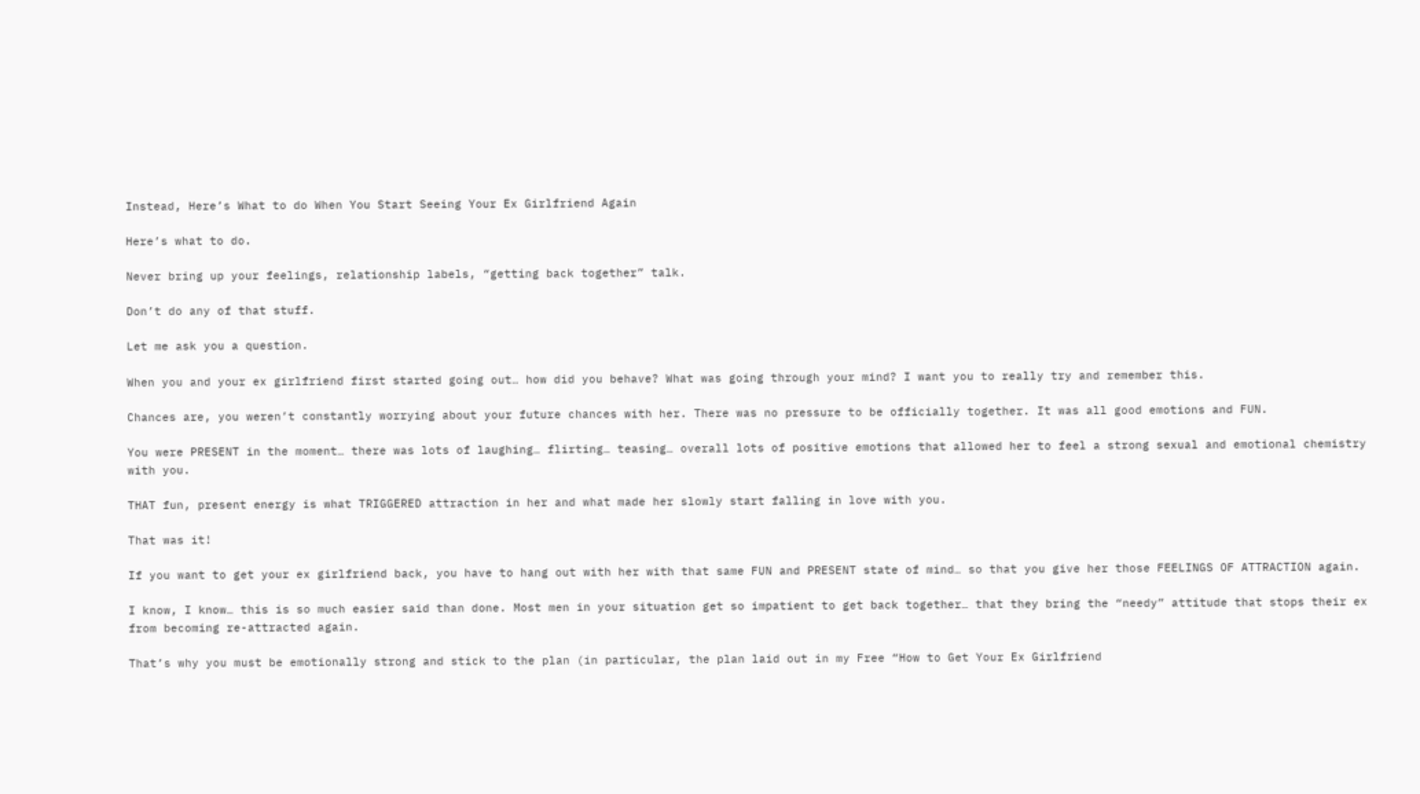Instead, Here’s What to do When You Start Seeing Your Ex Girlfriend Again

Here’s what to do.

Never bring up your feelings, relationship labels, “getting back together” talk.

Don’t do any of that stuff.

Let me ask you a question.

When you and your ex girlfriend first started going out… how did you behave? What was going through your mind? I want you to really try and remember this.

Chances are, you weren’t constantly worrying about your future chances with her. There was no pressure to be officially together. It was all good emotions and FUN.

You were PRESENT in the moment… there was lots of laughing… flirting… teasing… overall lots of positive emotions that allowed her to feel a strong sexual and emotional chemistry with you.

THAT fun, present energy is what TRIGGERED attraction in her and what made her slowly start falling in love with you.

That was it!

If you want to get your ex girlfriend back, you have to hang out with her with that same FUN and PRESENT state of mind… so that you give her those FEELINGS OF ATTRACTION again.

I know, I know… this is so much easier said than done. Most men in your situation get so impatient to get back together… that they bring the “needy” attitude that stops their ex from becoming re-attracted again.

That’s why you must be emotionally strong and stick to the plan (in particular, the plan laid out in my Free “How to Get Your Ex Girlfriend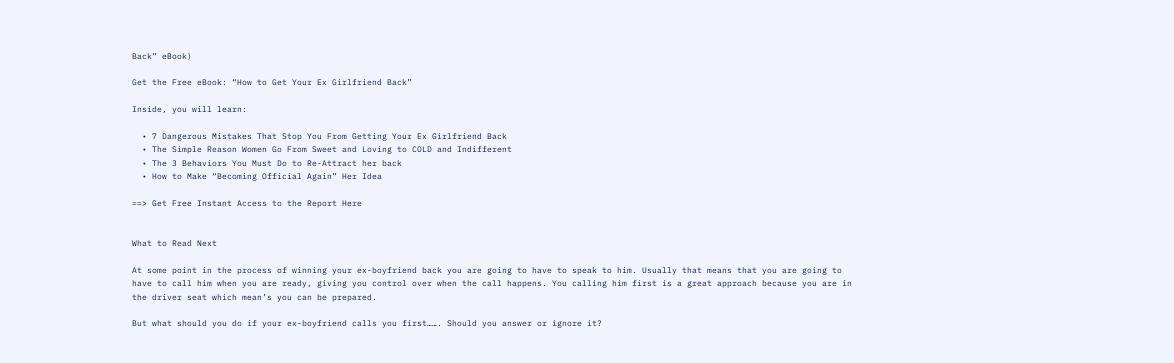Back” eBook)

Get the Free eBook: “How to Get Your Ex Girlfriend Back”

Inside, you will learn:

  • 7 Dangerous Mistakes That Stop You From Getting Your Ex Girlfriend Back
  • The Simple Reason Women Go From Sweet and Loving to COLD and Indifferent
  • The 3 Behaviors You Must Do to Re-Attract her back
  • How to Make “Becoming Official Again” Her Idea

==> Get Free Instant Access to the Report Here


What to Read Next

At some point in the process of winning your ex-boyfriend back you are going to have to speak to him. Usually that means that you are going to have to call him when you are ready, giving you control over when the call happens. You calling him first is a great approach because you are in the driver seat which mean’s you can be prepared.

But what should you do if your ex-boyfriend calls you first……. Should you answer or ignore it?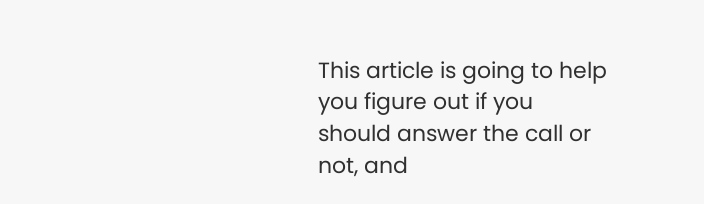This article is going to help you figure out if you should answer the call or not, and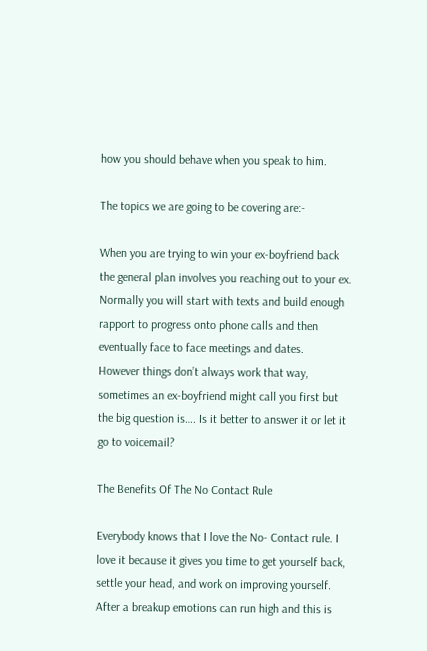how you should behave when you speak to him.

The topics we are going to be covering are:-

When you are trying to win your ex-boyfriend back the general plan involves you reaching out to your ex. Normally you will start with texts and build enough rapport to progress onto phone calls and then eventually face to face meetings and dates.
However things don’t always work that way, sometimes an ex-boyfriend might call you first but the big question is…. Is it better to answer it or let it go to voicemail?

The Benefits Of The No Contact Rule

Everybody knows that I love the No- Contact rule. I love it because it gives you time to get yourself back, settle your head, and work on improving yourself. After a breakup emotions can run high and this is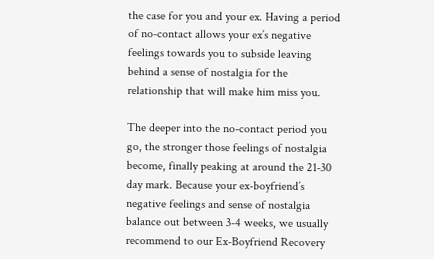the case for you and your ex. Having a period of no-contact allows your ex’s negative feelings towards you to subside leaving behind a sense of nostalgia for the relationship that will make him miss you.

The deeper into the no-contact period you go, the stronger those feelings of nostalgia become, finally peaking at around the 21-30 day mark. Because your ex-boyfriend’s negative feelings and sense of nostalgia balance out between 3-4 weeks, we usually recommend to our Ex-Boyfriend Recovery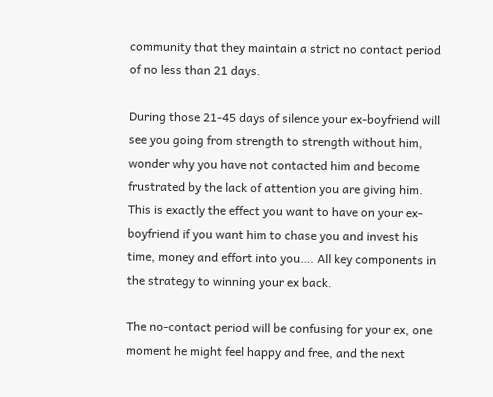community that they maintain a strict no contact period of no less than 21 days.

During those 21-45 days of silence your ex-boyfriend will see you going from strength to strength without him, wonder why you have not contacted him and become frustrated by the lack of attention you are giving him. This is exactly the effect you want to have on your ex-boyfriend if you want him to chase you and invest his time, money and effort into you…. All key components in the strategy to winning your ex back.

The no-contact period will be confusing for your ex, one moment he might feel happy and free, and the next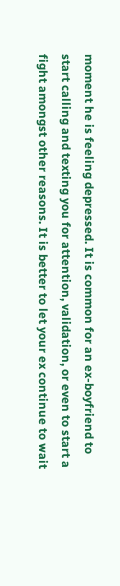moment he is feeling depressed. It is common for an ex-boyfriend to start calling and texting you for attention, validation, or even to start a fight amongst other reasons. It is better to let your ex continue to wait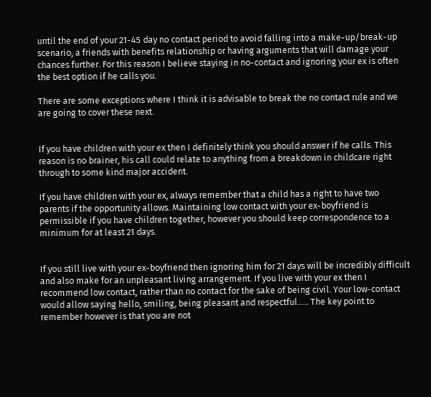until the end of your 21-45 day no contact period to avoid falling into a make-up/break-up scenario, a friends with benefits relationship or having arguments that will damage your chances further. For this reason I believe staying in no-contact and ignoring your ex is often the best option if he calls you.

There are some exceptions where I think it is advisable to break the no contact rule and we are going to cover these next.


If you have children with your ex then I definitely think you should answer if he calls. This reason is no brainer, his call could relate to anything from a breakdown in childcare right through to some kind major accident.

If you have children with your ex, always remember that a child has a right to have two parents if the opportunity allows. Maintaining low contact with your ex-boyfriend is permissible if you have children together, however you should keep correspondence to a minimum for at least 21 days.


If you still live with your ex-boyfriend then ignoring him for 21 days will be incredibly difficult and also make for an unpleasant living arrangement. If you live with your ex then I recommend low contact, rather than no contact for the sake of being civil. Your low-contact would allow saying hello, smiling, being pleasant and respectful….. The key point to remember however is that you are not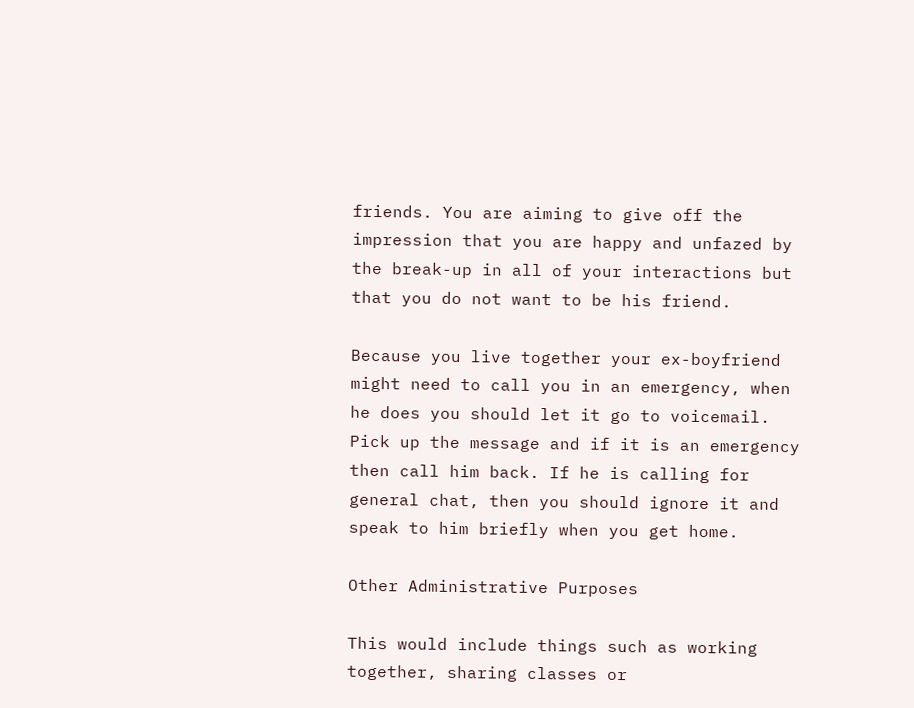friends. You are aiming to give off the impression that you are happy and unfazed by the break-up in all of your interactions but that you do not want to be his friend.

Because you live together your ex-boyfriend might need to call you in an emergency, when he does you should let it go to voicemail. Pick up the message and if it is an emergency then call him back. If he is calling for general chat, then you should ignore it and speak to him briefly when you get home.

Other Administrative Purposes

This would include things such as working together, sharing classes or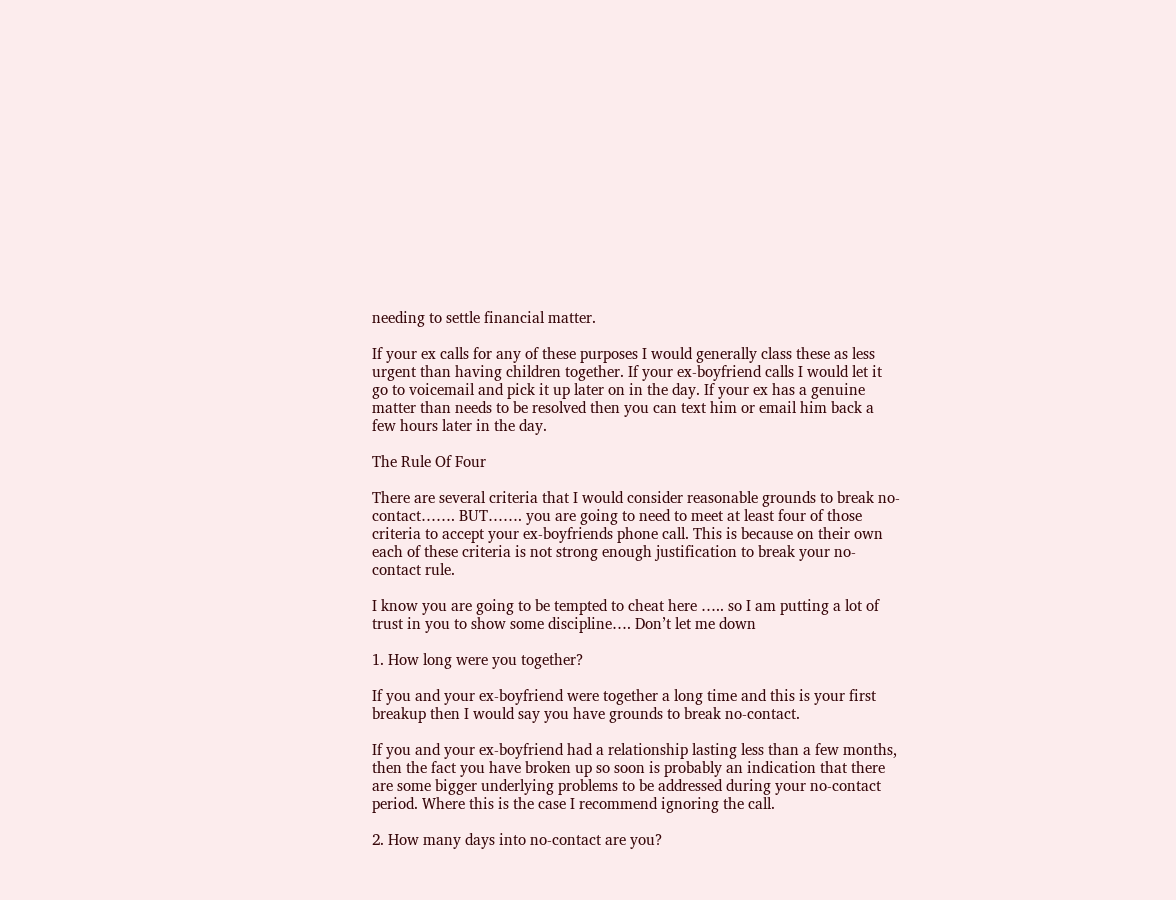needing to settle financial matter.

If your ex calls for any of these purposes I would generally class these as less urgent than having children together. If your ex-boyfriend calls I would let it go to voicemail and pick it up later on in the day. If your ex has a genuine matter than needs to be resolved then you can text him or email him back a few hours later in the day.

The Rule Of Four

There are several criteria that I would consider reasonable grounds to break no-contact……. BUT……. you are going to need to meet at least four of those criteria to accept your ex-boyfriends phone call. This is because on their own each of these criteria is not strong enough justification to break your no-contact rule.

I know you are going to be tempted to cheat here ….. so I am putting a lot of trust in you to show some discipline…. Don’t let me down

1. How long were you together?

If you and your ex-boyfriend were together a long time and this is your first breakup then I would say you have grounds to break no-contact.

If you and your ex-boyfriend had a relationship lasting less than a few months, then the fact you have broken up so soon is probably an indication that there are some bigger underlying problems to be addressed during your no-contact period. Where this is the case I recommend ignoring the call.

2. How many days into no-contact are you?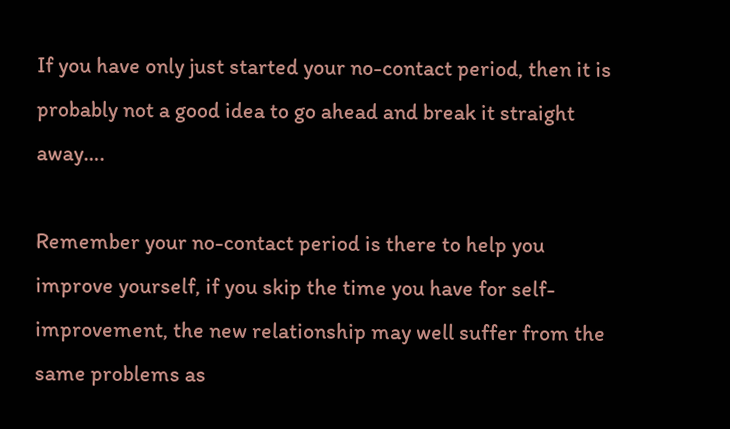If you have only just started your no-contact period, then it is probably not a good idea to go ahead and break it straight away….

Remember your no-contact period is there to help you improve yourself, if you skip the time you have for self-improvement, the new relationship may well suffer from the same problems as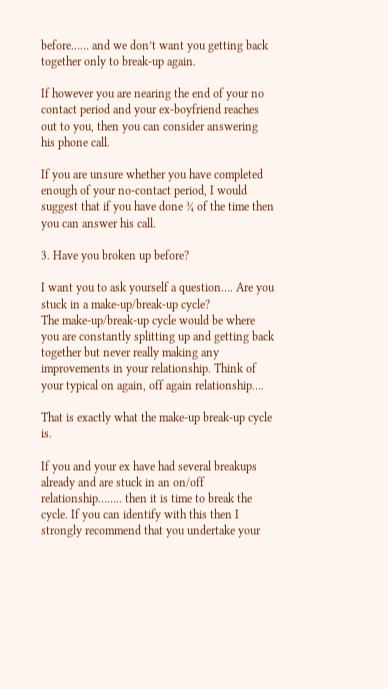before…… and we don’t want you getting back together only to break-up again.

If however you are nearing the end of your no contact period and your ex-boyfriend reaches out to you, then you can consider answering his phone call.

If you are unsure whether you have completed enough of your no-contact period, I would suggest that if you have done ¾ of the time then you can answer his call.

3. Have you broken up before?

I want you to ask yourself a question…. Are you stuck in a make-up/break-up cycle?
The make-up/break-up cycle would be where you are constantly splitting up and getting back together but never really making any improvements in your relationship. Think of your typical on again, off again relationship….

That is exactly what the make-up break-up cycle is.

If you and your ex have had several breakups already and are stuck in an on/off relationship…….. then it is time to break the cycle. If you can identify with this then I strongly recommend that you undertake your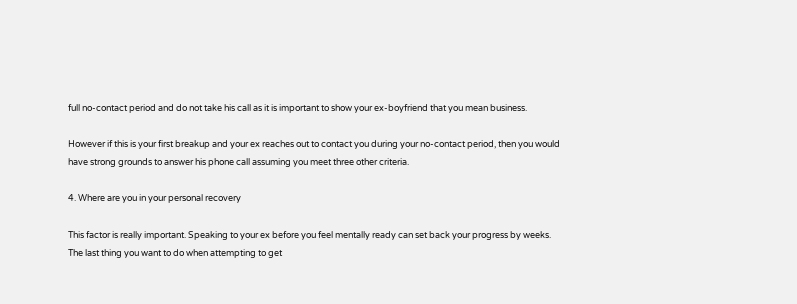full no-contact period and do not take his call as it is important to show your ex-boyfriend that you mean business.

However if this is your first breakup and your ex reaches out to contact you during your no-contact period, then you would have strong grounds to answer his phone call assuming you meet three other criteria.

4. Where are you in your personal recovery

This factor is really important. Speaking to your ex before you feel mentally ready can set back your progress by weeks. The last thing you want to do when attempting to get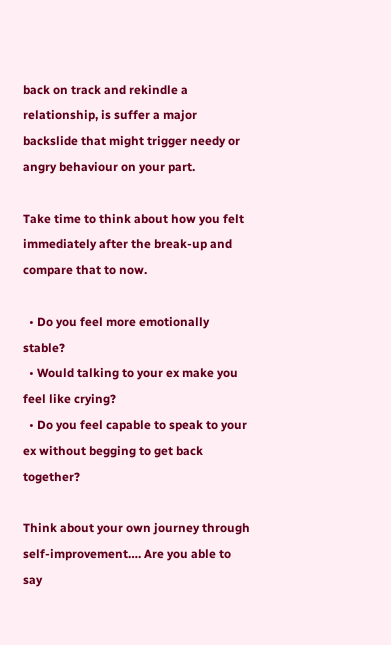back on track and rekindle a relationship, is suffer a major backslide that might trigger needy or angry behaviour on your part.

Take time to think about how you felt immediately after the break-up and compare that to now.

  • Do you feel more emotionally stable?
  • Would talking to your ex make you feel like crying?
  • Do you feel capable to speak to your ex without begging to get back together?

Think about your own journey through self-improvement…. Are you able to say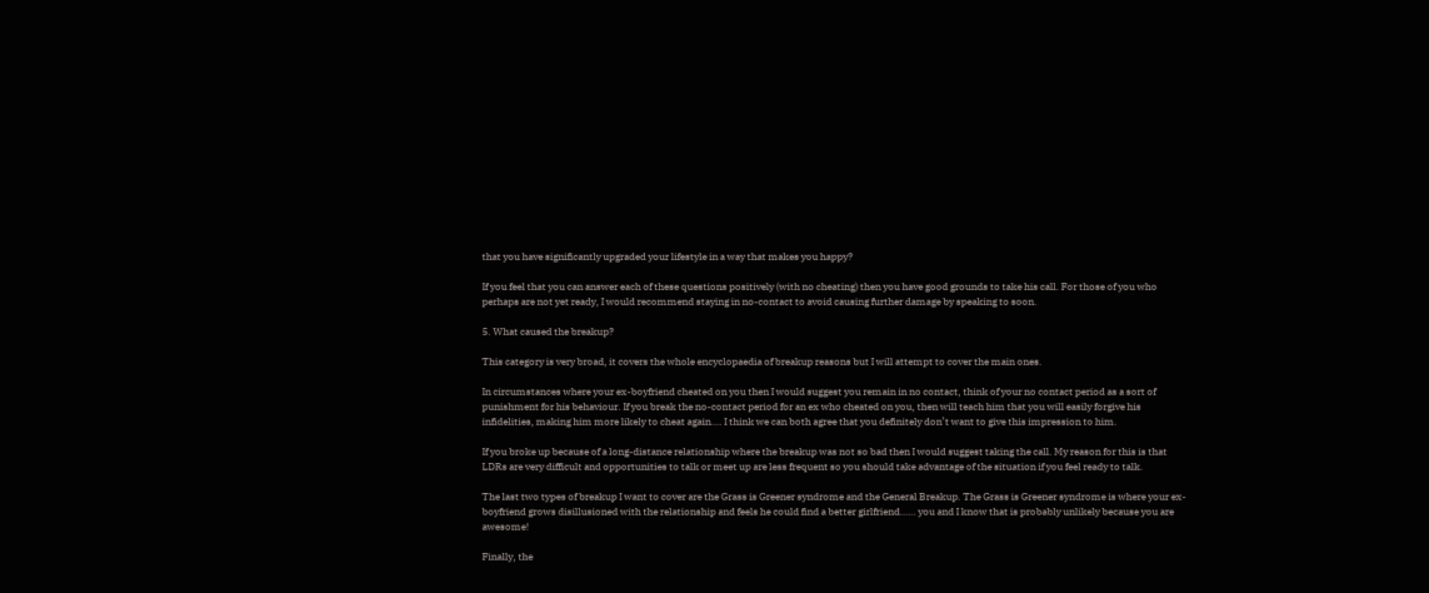that you have significantly upgraded your lifestyle in a way that makes you happy?

If you feel that you can answer each of these questions positively (with no cheating) then you have good grounds to take his call. For those of you who perhaps are not yet ready, I would recommend staying in no-contact to avoid causing further damage by speaking to soon.

5. What caused the breakup?

This category is very broad, it covers the whole encyclopaedia of breakup reasons but I will attempt to cover the main ones.

In circumstances where your ex-boyfriend cheated on you then I would suggest you remain in no contact, think of your no contact period as a sort of punishment for his behaviour. If you break the no-contact period for an ex who cheated on you, then will teach him that you will easily forgive his infidelities, making him more likely to cheat again…. I think we can both agree that you definitely don’t want to give this impression to him.

If you broke up because of a long-distance relationship where the breakup was not so bad then I would suggest taking the call. My reason for this is that LDRs are very difficult and opportunities to talk or meet up are less frequent so you should take advantage of the situation if you feel ready to talk.

The last two types of breakup I want to cover are the Grass is Greener syndrome and the General Breakup. The Grass is Greener syndrome is where your ex-boyfriend grows disillusioned with the relationship and feels he could find a better girlfriend…… you and I know that is probably unlikely because you are awesome!

Finally, the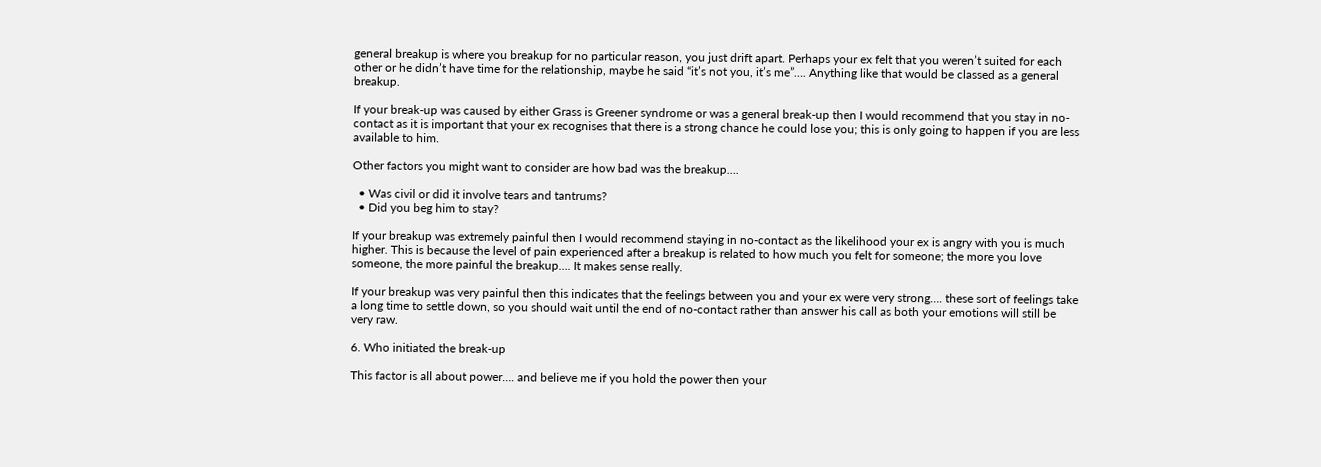general breakup is where you breakup for no particular reason, you just drift apart. Perhaps your ex felt that you weren’t suited for each other or he didn’t have time for the relationship, maybe he said “it’s not you, it’s me”…. Anything like that would be classed as a general breakup.

If your break-up was caused by either Grass is Greener syndrome or was a general break-up then I would recommend that you stay in no-contact as it is important that your ex recognises that there is a strong chance he could lose you; this is only going to happen if you are less available to him.

Other factors you might want to consider are how bad was the breakup….

  • Was civil or did it involve tears and tantrums?
  • Did you beg him to stay?

If your breakup was extremely painful then I would recommend staying in no-contact as the likelihood your ex is angry with you is much higher. This is because the level of pain experienced after a breakup is related to how much you felt for someone; the more you love someone, the more painful the breakup…. It makes sense really.

If your breakup was very painful then this indicates that the feelings between you and your ex were very strong…. these sort of feelings take a long time to settle down, so you should wait until the end of no-contact rather than answer his call as both your emotions will still be very raw.

6. Who initiated the break-up

This factor is all about power…. and believe me if you hold the power then your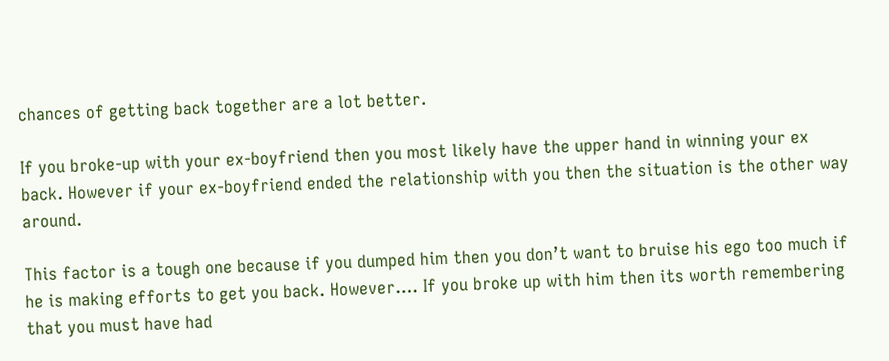chances of getting back together are a lot better.

If you broke-up with your ex-boyfriend then you most likely have the upper hand in winning your ex back. However if your ex-boyfriend ended the relationship with you then the situation is the other way around.

This factor is a tough one because if you dumped him then you don’t want to bruise his ego too much if he is making efforts to get you back. However…. If you broke up with him then its worth remembering that you must have had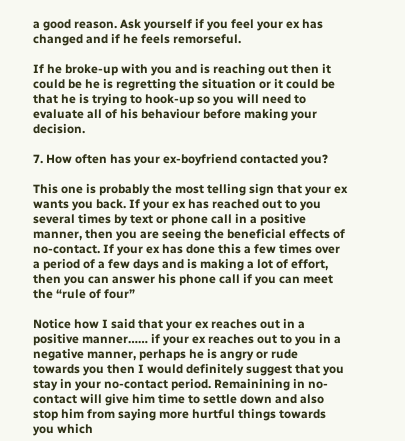a good reason. Ask yourself if you feel your ex has changed and if he feels remorseful.

If he broke-up with you and is reaching out then it could be he is regretting the situation or it could be that he is trying to hook-up so you will need to evaluate all of his behaviour before making your decision.

7. How often has your ex-boyfriend contacted you?

This one is probably the most telling sign that your ex wants you back. If your ex has reached out to you several times by text or phone call in a positive manner, then you are seeing the beneficial effects of no-contact. If your ex has done this a few times over a period of a few days and is making a lot of effort, then you can answer his phone call if you can meet the “rule of four”

Notice how I said that your ex reaches out in a positive manner…… if your ex reaches out to you in a negative manner, perhaps he is angry or rude towards you then I would definitely suggest that you stay in your no-contact period. Remainining in no-contact will give him time to settle down and also stop him from saying more hurtful things towards you which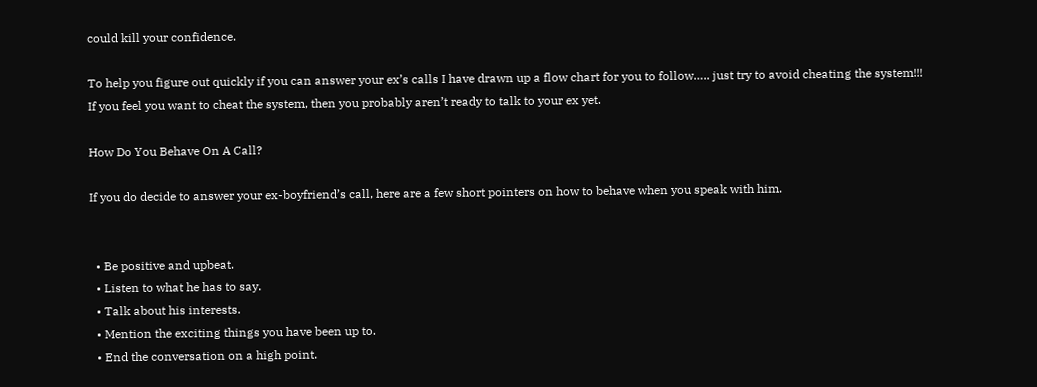could kill your confidence.

To help you figure out quickly if you can answer your ex’s calls I have drawn up a flow chart for you to follow….. just try to avoid cheating the system!!!
If you feel you want to cheat the system, then you probably aren’t ready to talk to your ex yet.

How Do You Behave On A Call?

If you do decide to answer your ex-boyfriend’s call, here are a few short pointers on how to behave when you speak with him.


  • Be positive and upbeat.
  • Listen to what he has to say.
  • Talk about his interests.
  • Mention the exciting things you have been up to.
  • End the conversation on a high point.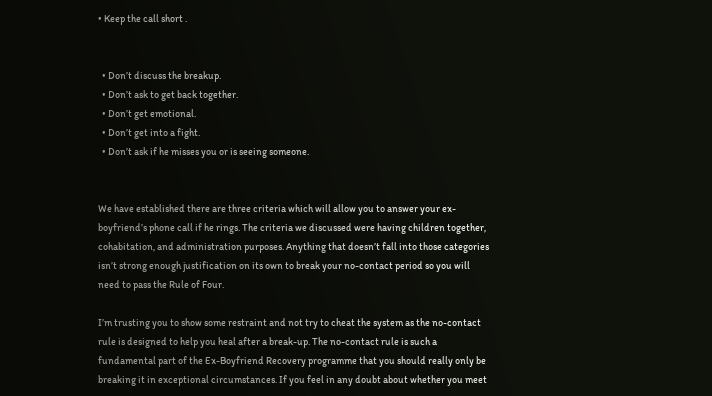• Keep the call short .


  • Don’t discuss the breakup.
  • Don’t ask to get back together.
  • Don’t get emotional.
  • Don’t get into a fight.
  • Don’t ask if he misses you or is seeing someone.


We have established there are three criteria which will allow you to answer your ex-boyfriend’s phone call if he rings. The criteria we discussed were having children together, cohabitation, and administration purposes. Anything that doesn’t fall into those categories isn’t strong enough justification on its own to break your no-contact period so you will need to pass the Rule of Four.

I’m trusting you to show some restraint and not try to cheat the system as the no-contact rule is designed to help you heal after a break-up. The no-contact rule is such a fundamental part of the Ex-Boyfriend Recovery programme that you should really only be breaking it in exceptional circumstances. If you feel in any doubt about whether you meet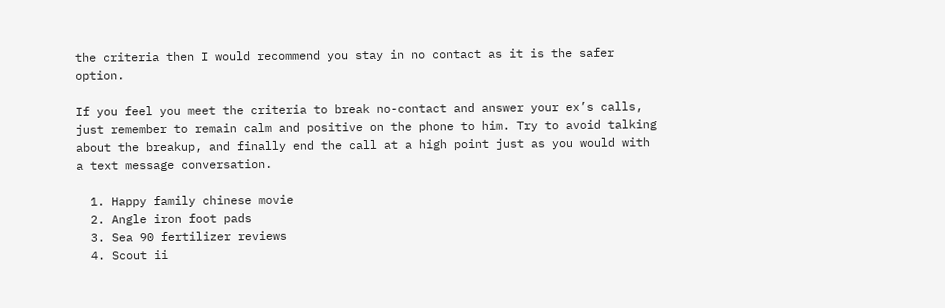the criteria then I would recommend you stay in no contact as it is the safer option.

If you feel you meet the criteria to break no-contact and answer your ex’s calls, just remember to remain calm and positive on the phone to him. Try to avoid talking about the breakup, and finally end the call at a high point just as you would with a text message conversation.

  1. Happy family chinese movie
  2. Angle iron foot pads
  3. Sea 90 fertilizer reviews
  4. Scout ii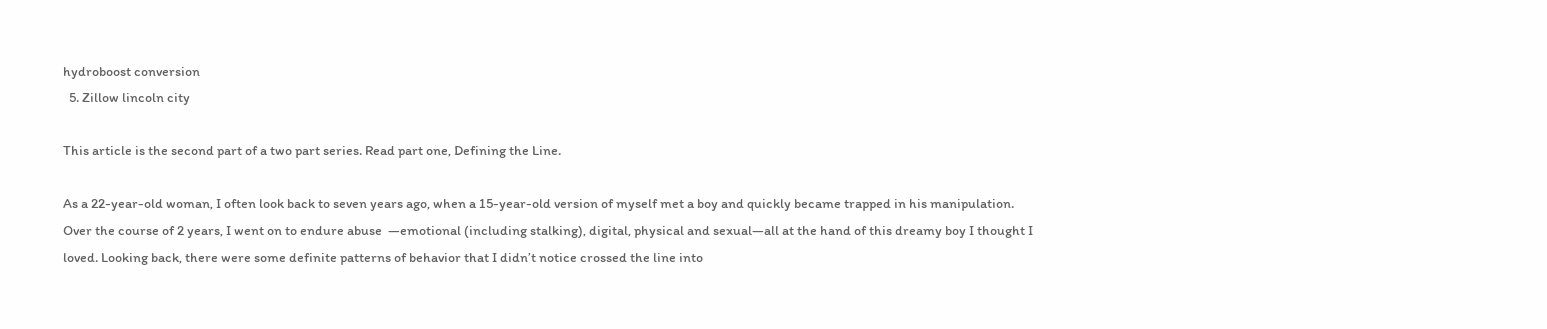hydroboost conversion
  5. Zillow lincoln city

This article is the second part of a two part series. Read part one, Defining the Line.

As a 22-year-old woman, I often look back to seven years ago, when a 15-year-old version of myself met a boy and quickly became trapped in his manipulation. Over the course of 2 years, I went on to endure abuse  —emotional (including stalking), digital, physical and sexual—all at the hand of this dreamy boy I thought I loved. Looking back, there were some definite patterns of behavior that I didn’t notice crossed the line into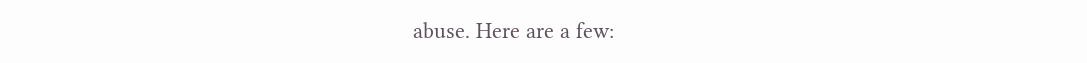abuse. Here are a few: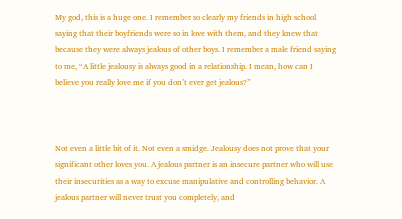My god, this is a huge one. I remember so clearly my friends in high school saying that their boyfriends were so in love with them, and they knew that because they were always jealous of other boys. I remember a male friend saying to me, “A little jealousy is always good in a relationship. I mean, how can I believe you really love me if you don’t ever get jealous?”



Not even a little bit of it. Not even a smidge. Jealousy does not prove that your significant other loves you. A jealous partner is an insecure partner who will use their insecurities as a way to excuse manipulative and controlling behavior. A jealous partner will never trust you completely, and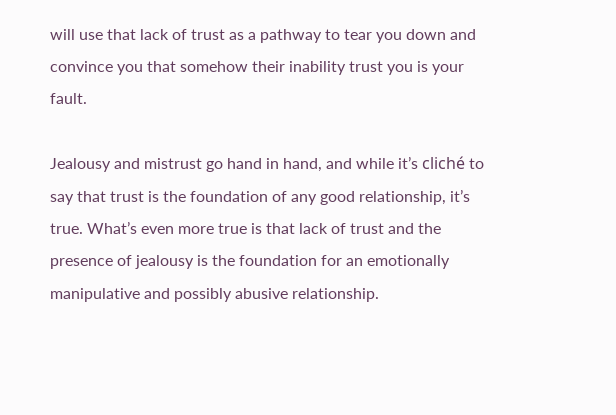will use that lack of trust as a pathway to tear you down and convince you that somehow their inability trust you is your fault.

Jealousy and mistrust go hand in hand, and while it’s cliché to say that trust is the foundation of any good relationship, it’s true. What’s even more true is that lack of trust and the presence of jealousy is the foundation for an emotionally manipulative and possibly abusive relationship.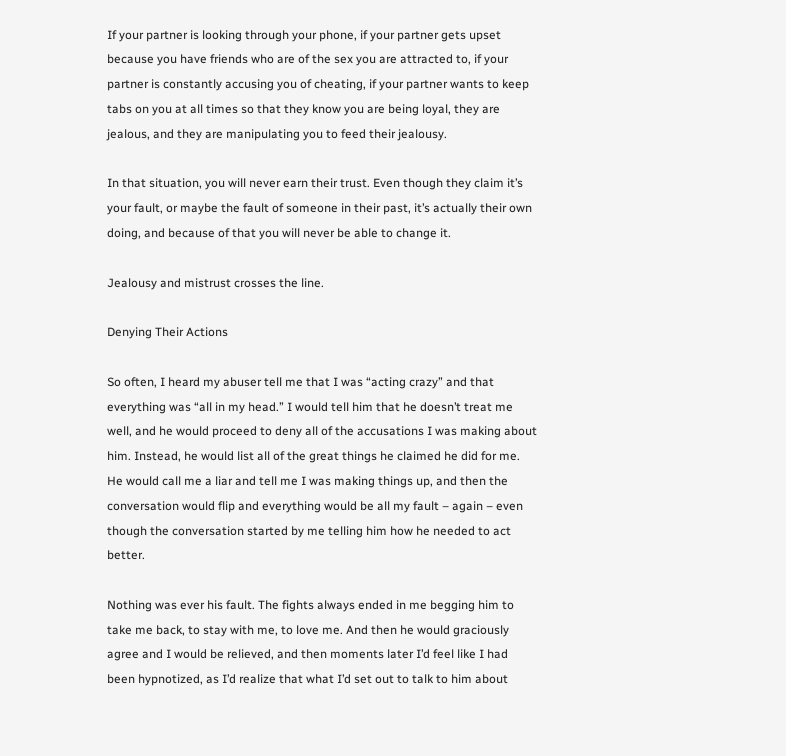If your partner is looking through your phone, if your partner gets upset because you have friends who are of the sex you are attracted to, if your partner is constantly accusing you of cheating, if your partner wants to keep tabs on you at all times so that they know you are being loyal, they are jealous, and they are manipulating you to feed their jealousy.

In that situation, you will never earn their trust. Even though they claim it’s your fault, or maybe the fault of someone in their past, it’s actually their own doing, and because of that you will never be able to change it.

Jealousy and mistrust crosses the line.

Denying Their Actions

So often, I heard my abuser tell me that I was “acting crazy” and that everything was “all in my head.” I would tell him that he doesn’t treat me well, and he would proceed to deny all of the accusations I was making about him. Instead, he would list all of the great things he claimed he did for me. He would call me a liar and tell me I was making things up, and then the conversation would flip and everything would be all my fault – again – even though the conversation started by me telling him how he needed to act better.

Nothing was ever his fault. The fights always ended in me begging him to take me back, to stay with me, to love me. And then he would graciously agree and I would be relieved, and then moments later I’d feel like I had been hypnotized, as I’d realize that what I’d set out to talk to him about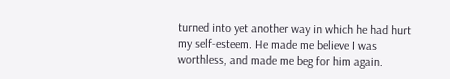turned into yet another way in which he had hurt my self-esteem. He made me believe I was worthless, and made me beg for him again.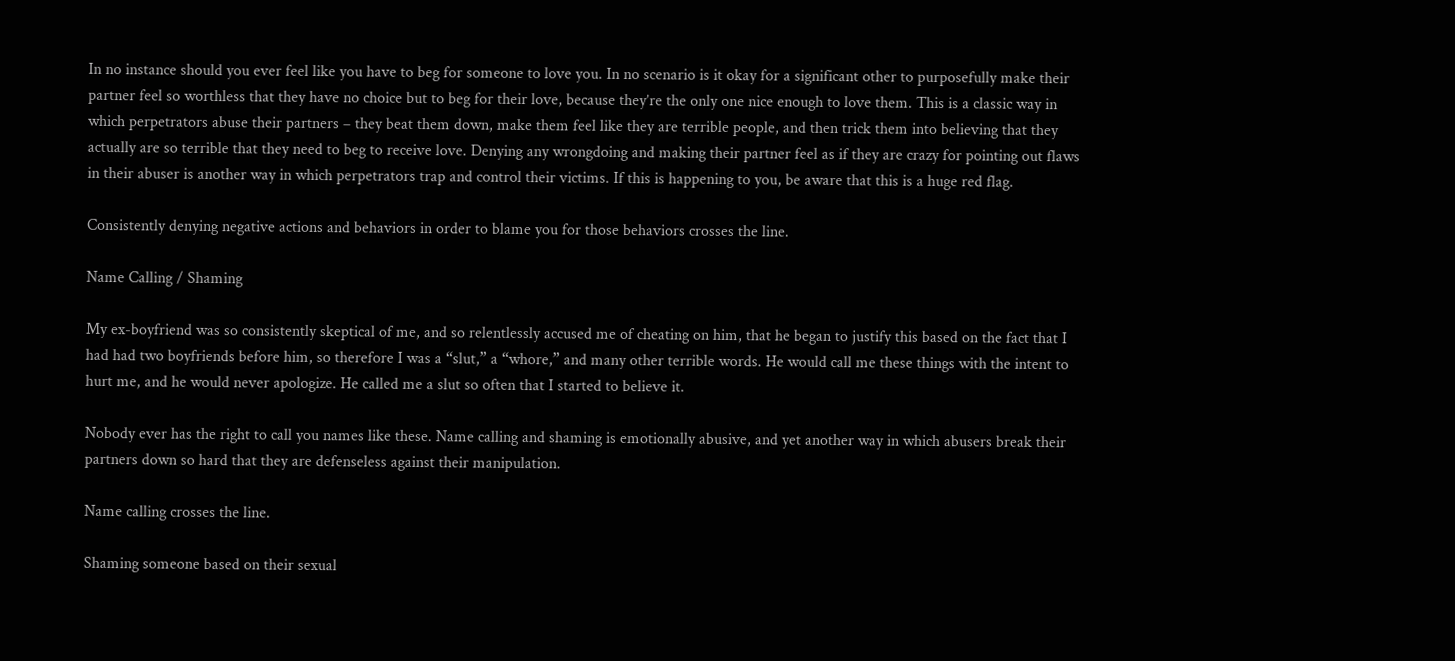In no instance should you ever feel like you have to beg for someone to love you. In no scenario is it okay for a significant other to purposefully make their partner feel so worthless that they have no choice but to beg for their love, because they’re the only one nice enough to love them. This is a classic way in which perpetrators abuse their partners – they beat them down, make them feel like they are terrible people, and then trick them into believing that they actually are so terrible that they need to beg to receive love. Denying any wrongdoing and making their partner feel as if they are crazy for pointing out flaws in their abuser is another way in which perpetrators trap and control their victims. If this is happening to you, be aware that this is a huge red flag.

Consistently denying negative actions and behaviors in order to blame you for those behaviors crosses the line.

Name Calling / Shaming

My ex-boyfriend was so consistently skeptical of me, and so relentlessly accused me of cheating on him, that he began to justify this based on the fact that I had had two boyfriends before him, so therefore I was a “slut,” a “whore,” and many other terrible words. He would call me these things with the intent to hurt me, and he would never apologize. He called me a slut so often that I started to believe it.

Nobody ever has the right to call you names like these. Name calling and shaming is emotionally abusive, and yet another way in which abusers break their partners down so hard that they are defenseless against their manipulation.

Name calling crosses the line.

Shaming someone based on their sexual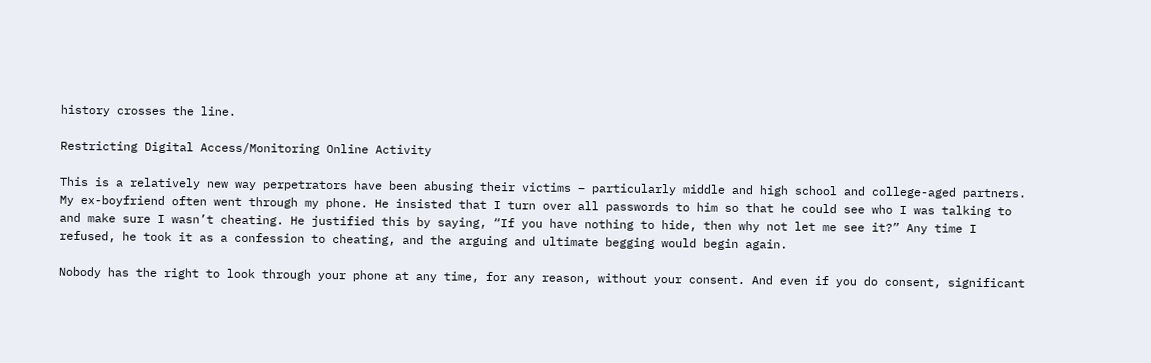history crosses the line.

Restricting Digital Access/Monitoring Online Activity

This is a relatively new way perpetrators have been abusing their victims – particularly middle and high school and college-aged partners. My ex-boyfriend often went through my phone. He insisted that I turn over all passwords to him so that he could see who I was talking to and make sure I wasn’t cheating. He justified this by saying, “If you have nothing to hide, then why not let me see it?” Any time I refused, he took it as a confession to cheating, and the arguing and ultimate begging would begin again.

Nobody has the right to look through your phone at any time, for any reason, without your consent. And even if you do consent, significant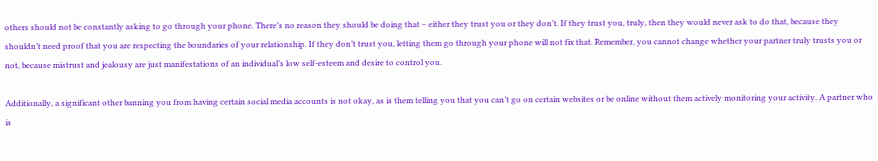others should not be constantly asking to go through your phone. There’s no reason they should be doing that – either they trust you or they don’t. If they trust you, truly, then they would never ask to do that, because they shouldn’t need proof that you are respecting the boundaries of your relationship. If they don’t trust you, letting them go through your phone will not fix that. Remember, you cannot change whether your partner truly trusts you or not, because mistrust and jealousy are just manifestations of an individual’s low self-esteem and desire to control you.

Additionally, a significant other banning you from having certain social media accounts is not okay, as is them telling you that you can’t go on certain websites or be online without them actively monitoring your activity. A partner who is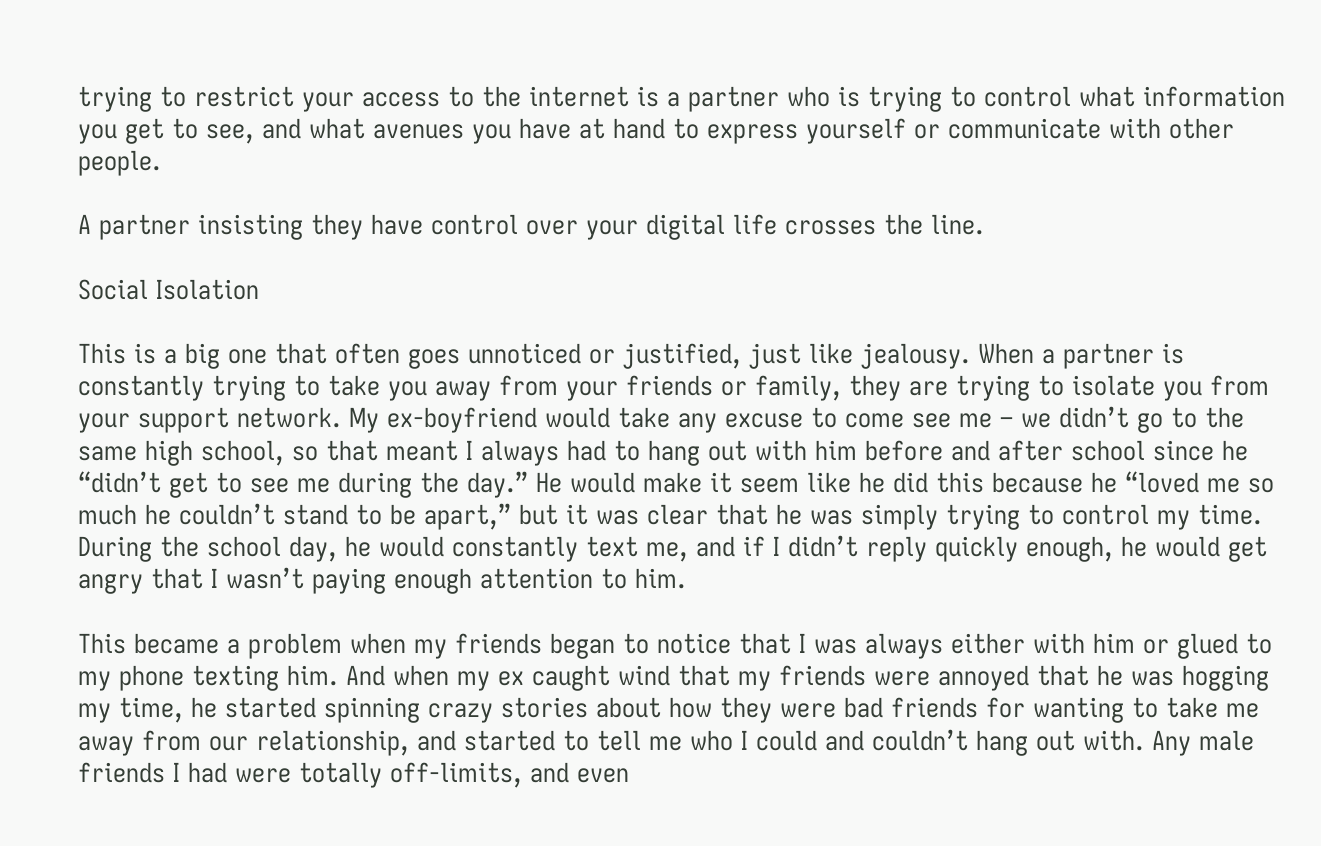trying to restrict your access to the internet is a partner who is trying to control what information you get to see, and what avenues you have at hand to express yourself or communicate with other people.

A partner insisting they have control over your digital life crosses the line.

Social Isolation

This is a big one that often goes unnoticed or justified, just like jealousy. When a partner is constantly trying to take you away from your friends or family, they are trying to isolate you from your support network. My ex-boyfriend would take any excuse to come see me – we didn’t go to the same high school, so that meant I always had to hang out with him before and after school since he “didn’t get to see me during the day.” He would make it seem like he did this because he “loved me so much he couldn’t stand to be apart,” but it was clear that he was simply trying to control my time. During the school day, he would constantly text me, and if I didn’t reply quickly enough, he would get angry that I wasn’t paying enough attention to him.

This became a problem when my friends began to notice that I was always either with him or glued to my phone texting him. And when my ex caught wind that my friends were annoyed that he was hogging my time, he started spinning crazy stories about how they were bad friends for wanting to take me away from our relationship, and started to tell me who I could and couldn’t hang out with. Any male friends I had were totally off-limits, and even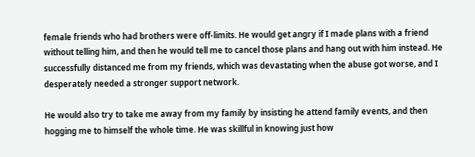female friends who had brothers were off-limits. He would get angry if I made plans with a friend without telling him, and then he would tell me to cancel those plans and hang out with him instead. He successfully distanced me from my friends, which was devastating when the abuse got worse, and I desperately needed a stronger support network.

He would also try to take me away from my family by insisting he attend family events, and then hogging me to himself the whole time. He was skillful in knowing just how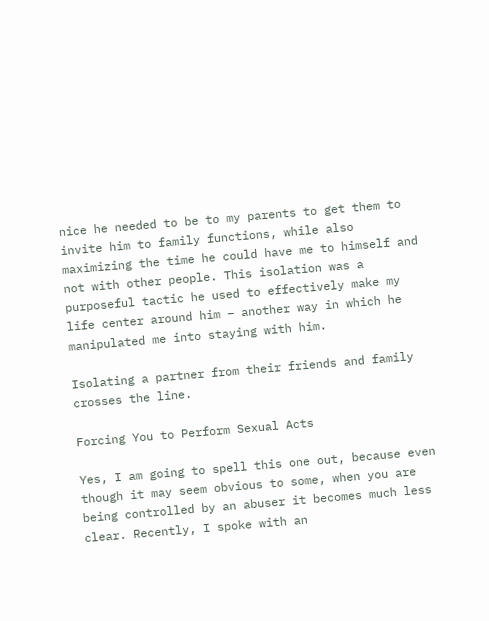nice he needed to be to my parents to get them to invite him to family functions, while also maximizing the time he could have me to himself and not with other people. This isolation was a purposeful tactic he used to effectively make my life center around him – another way in which he manipulated me into staying with him.

Isolating a partner from their friends and family crosses the line.

Forcing You to Perform Sexual Acts

Yes, I am going to spell this one out, because even though it may seem obvious to some, when you are being controlled by an abuser it becomes much less clear. Recently, I spoke with an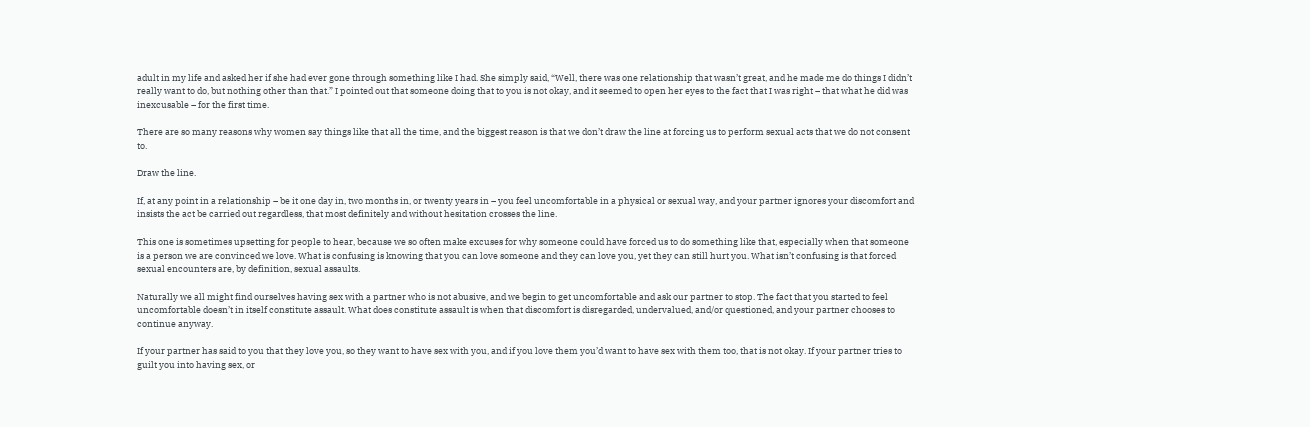adult in my life and asked her if she had ever gone through something like I had. She simply said, “Well, there was one relationship that wasn’t great, and he made me do things I didn’t really want to do, but nothing other than that.” I pointed out that someone doing that to you is not okay, and it seemed to open her eyes to the fact that I was right – that what he did was inexcusable – for the first time.

There are so many reasons why women say things like that all the time, and the biggest reason is that we don’t draw the line at forcing us to perform sexual acts that we do not consent to.

Draw the line.

If, at any point in a relationship – be it one day in, two months in, or twenty years in – you feel uncomfortable in a physical or sexual way, and your partner ignores your discomfort and insists the act be carried out regardless, that most definitely and without hesitation crosses the line.

This one is sometimes upsetting for people to hear, because we so often make excuses for why someone could have forced us to do something like that, especially when that someone is a person we are convinced we love. What is confusing is knowing that you can love someone and they can love you, yet they can still hurt you. What isn’t confusing is that forced sexual encounters are, by definition, sexual assaults.

Naturally we all might find ourselves having sex with a partner who is not abusive, and we begin to get uncomfortable and ask our partner to stop. The fact that you started to feel uncomfortable doesn’t in itself constitute assault. What does constitute assault is when that discomfort is disregarded, undervalued, and/or questioned, and your partner chooses to continue anyway.

If your partner has said to you that they love you, so they want to have sex with you, and if you love them you’d want to have sex with them too, that is not okay. If your partner tries to guilt you into having sex, or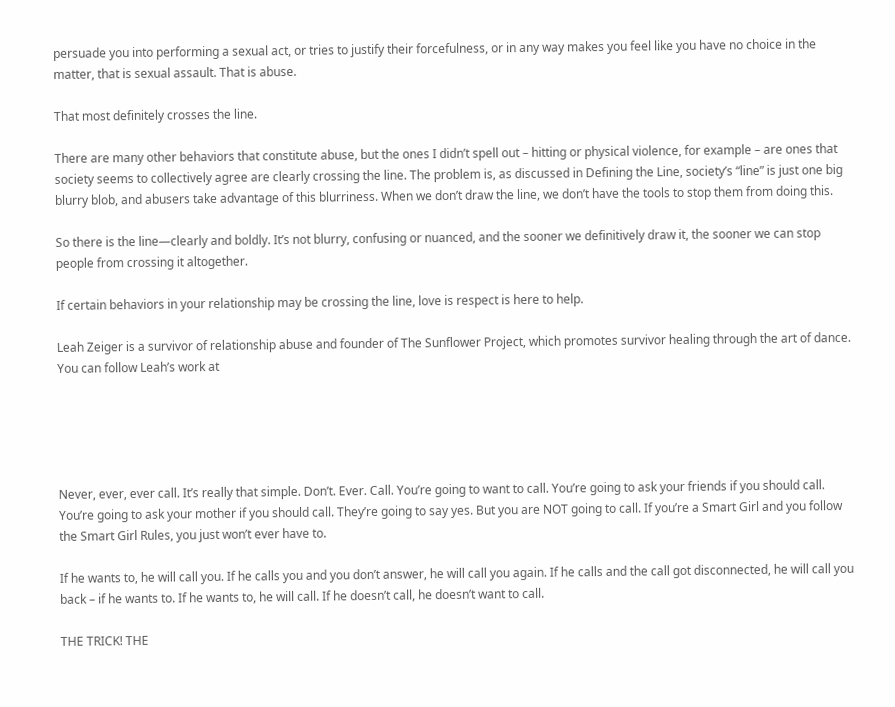persuade you into performing a sexual act, or tries to justify their forcefulness, or in any way makes you feel like you have no choice in the matter, that is sexual assault. That is abuse.

That most definitely crosses the line.

There are many other behaviors that constitute abuse, but the ones I didn’t spell out – hitting or physical violence, for example – are ones that society seems to collectively agree are clearly crossing the line. The problem is, as discussed in Defining the Line, society’s “line” is just one big blurry blob, and abusers take advantage of this blurriness. When we don’t draw the line, we don’t have the tools to stop them from doing this.

So there is the line—clearly and boldly. It’s not blurry, confusing or nuanced, and the sooner we definitively draw it, the sooner we can stop people from crossing it altogether.

If certain behaviors in your relationship may be crossing the line, love is respect is here to help.

Leah Zeiger is a survivor of relationship abuse and founder of The Sunflower Project, which promotes survivor healing through the art of dance. You can follow Leah’s work at





Never, ever, ever call. It’s really that simple. Don’t. Ever. Call. You’re going to want to call. You’re going to ask your friends if you should call. You’re going to ask your mother if you should call. They’re going to say yes. But you are NOT going to call. If you’re a Smart Girl and you follow the Smart Girl Rules, you just won’t ever have to.

If he wants to, he will call you. If he calls you and you don’t answer, he will call you again. If he calls and the call got disconnected, he will call you back – if he wants to. If he wants to, he will call. If he doesn’t call, he doesn’t want to call.

THE TRICK! THE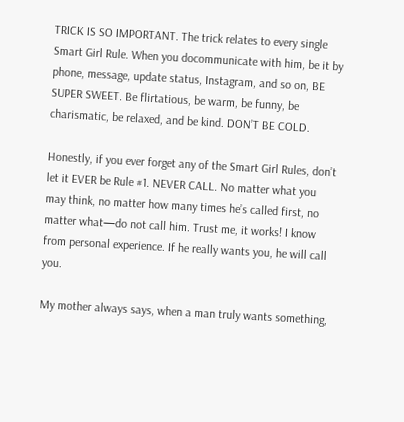TRICK IS SO IMPORTANT. The trick relates to every single Smart Girl Rule. When you docommunicate with him, be it by phone, message, update status, Instagram, and so on, BE SUPER SWEET. Be flirtatious, be warm, be funny, be charismatic, be relaxed, and be kind. DON’T BE COLD.

Honestly, if you ever forget any of the Smart Girl Rules, don’t let it EVER be Rule #1. NEVER CALL. No matter what you may think, no matter how many times he’s called first, no matter what—do not call him. Trust me, it works! I know from personal experience. If he really wants you, he will call you.

My mother always says, when a man truly wants something,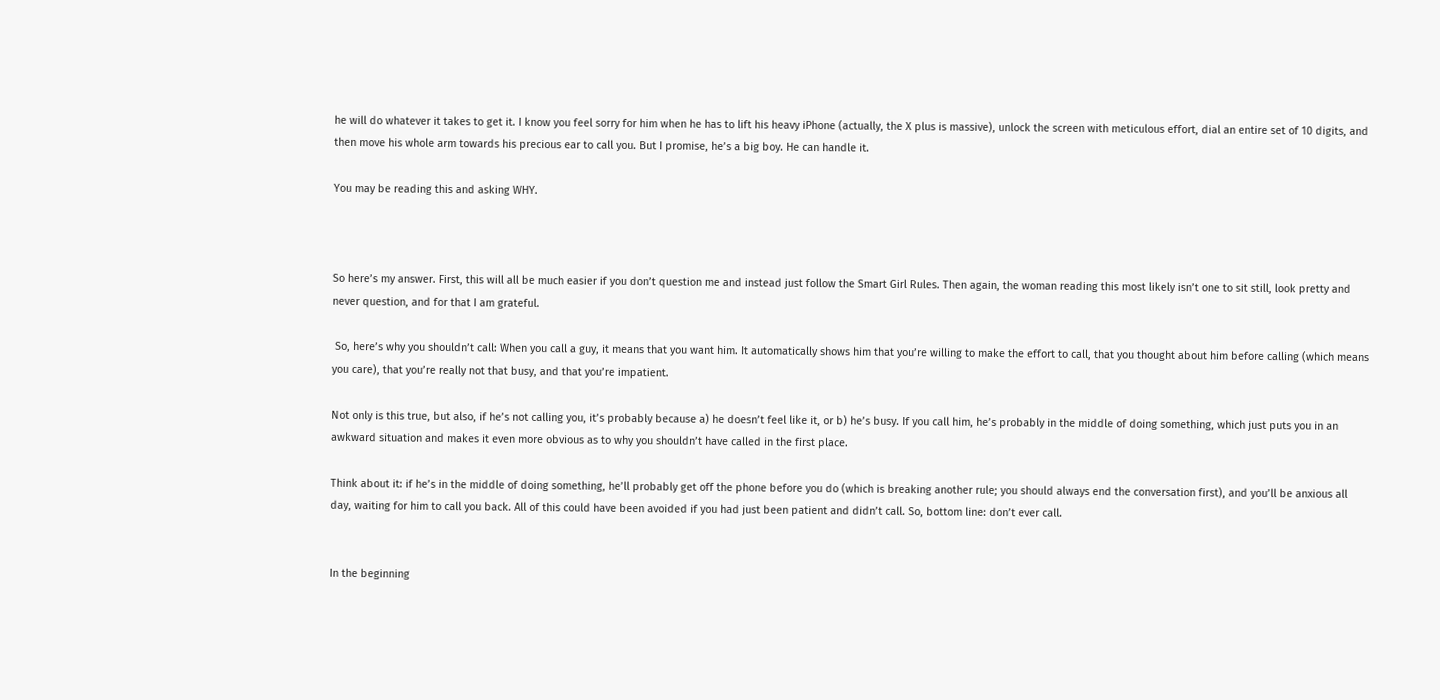he will do whatever it takes to get it. I know you feel sorry for him when he has to lift his heavy iPhone (actually, the X plus is massive), unlock the screen with meticulous effort, dial an entire set of 10 digits, and then move his whole arm towards his precious ear to call you. But I promise, he’s a big boy. He can handle it.

You may be reading this and asking WHY.



So here’s my answer. First, this will all be much easier if you don’t question me and instead just follow the Smart Girl Rules. Then again, the woman reading this most likely isn’t one to sit still, look pretty and never question, and for that I am grateful.

 So, here’s why you shouldn’t call: When you call a guy, it means that you want him. It automatically shows him that you’re willing to make the effort to call, that you thought about him before calling (which means you care), that you’re really not that busy, and that you’re impatient.

Not only is this true, but also, if he’s not calling you, it’s probably because a) he doesn’t feel like it, or b) he’s busy. If you call him, he’s probably in the middle of doing something, which just puts you in an awkward situation and makes it even more obvious as to why you shouldn’t have called in the first place.

Think about it: if he’s in the middle of doing something, he’ll probably get off the phone before you do (which is breaking another rule; you should always end the conversation first), and you’ll be anxious all day, waiting for him to call you back. All of this could have been avoided if you had just been patient and didn’t call. So, bottom line: don’t ever call.


In the beginning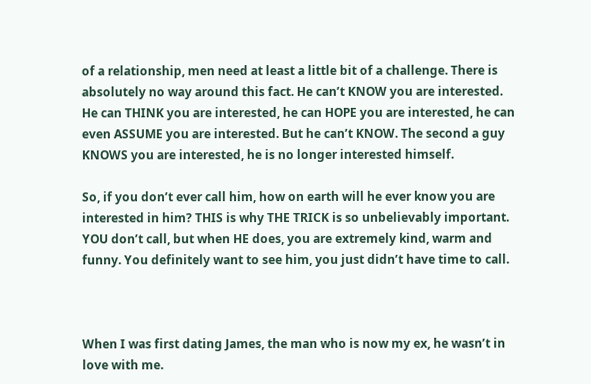of a relationship, men need at least a little bit of a challenge. There is absolutely no way around this fact. He can’t KNOW you are interested. He can THINK you are interested, he can HOPE you are interested, he can even ASSUME you are interested. But he can’t KNOW. The second a guy KNOWS you are interested, he is no longer interested himself.

So, if you don’t ever call him, how on earth will he ever know you are interested in him? THIS is why THE TRICK is so unbelievably important. YOU don’t call, but when HE does, you are extremely kind, warm and funny. You definitely want to see him, you just didn’t have time to call.



When I was first dating James, the man who is now my ex, he wasn’t in love with me.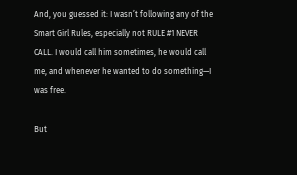And, you guessed it: I wasn’t following any of the Smart Girl Rules, especially not RULE #1 NEVER CALL. I would call him sometimes, he would call me, and whenever he wanted to do something—I was free.

But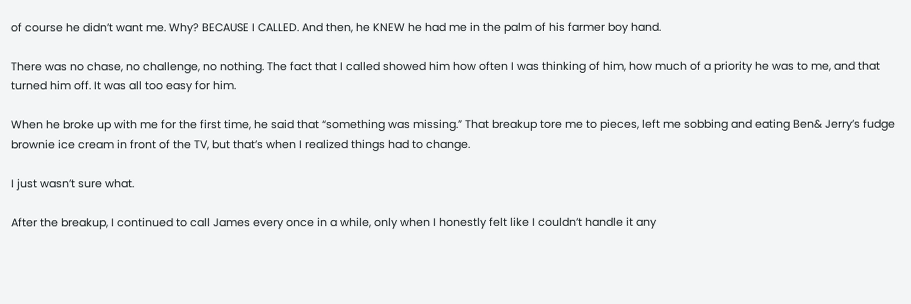of course he didn’t want me. Why? BECAUSE I CALLED. And then, he KNEW he had me in the palm of his farmer boy hand.

There was no chase, no challenge, no nothing. The fact that I called showed him how often I was thinking of him, how much of a priority he was to me, and that turned him off. It was all too easy for him.

When he broke up with me for the first time, he said that “something was missing.” That breakup tore me to pieces, left me sobbing and eating Ben& Jerry’s fudge brownie ice cream in front of the TV, but that’s when I realized things had to change.

I just wasn’t sure what.

After the breakup, I continued to call James every once in a while, only when I honestly felt like I couldn’t handle it any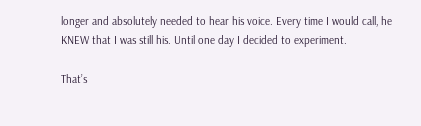longer and absolutely needed to hear his voice. Every time I would call, he KNEW that I was still his. Until one day I decided to experiment.

That’s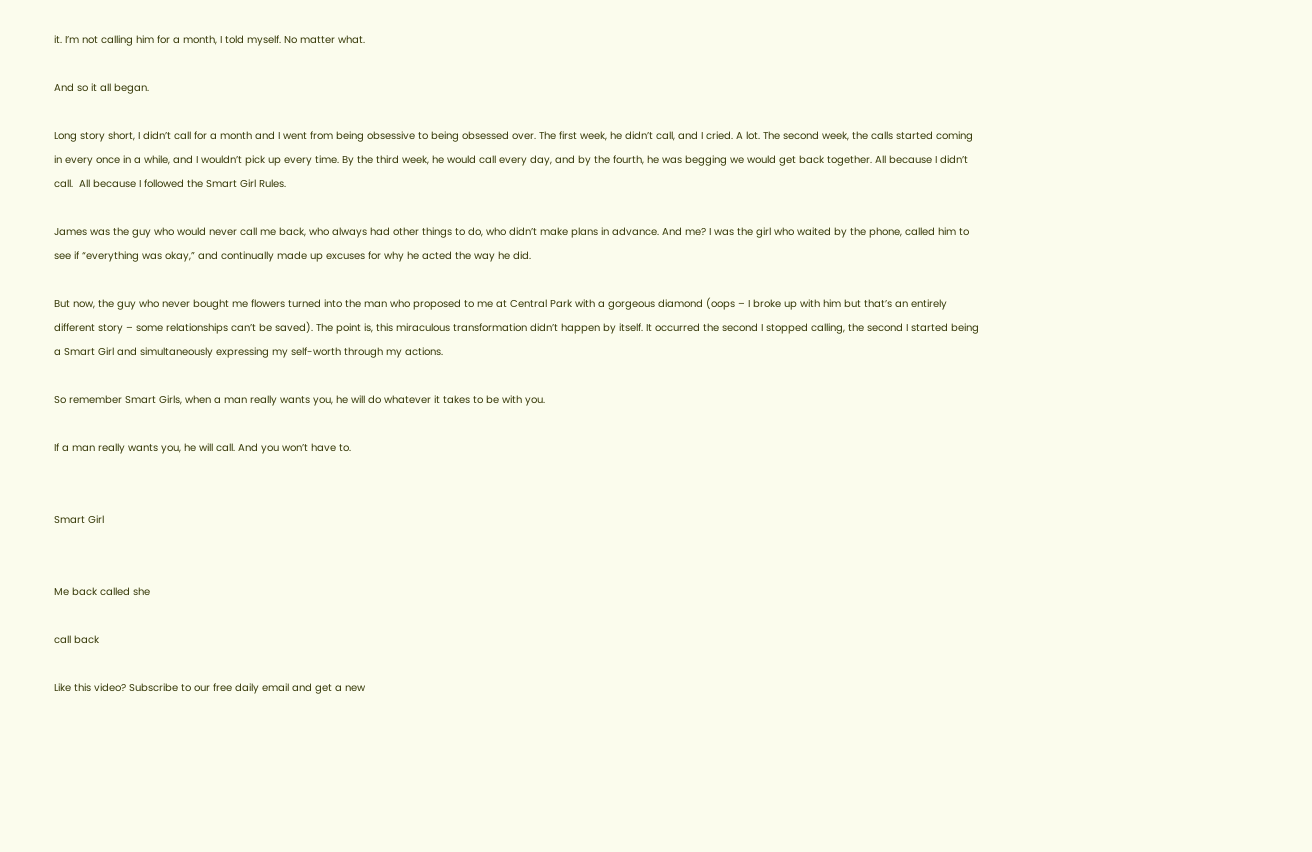it. I’m not calling him for a month, I told myself. No matter what.

And so it all began.

Long story short, I didn’t call for a month and I went from being obsessive to being obsessed over. The first week, he didn’t call, and I cried. A lot. The second week, the calls started coming in every once in a while, and I wouldn’t pick up every time. By the third week, he would call every day, and by the fourth, he was begging we would get back together. All because I didn’t call.  All because I followed the Smart Girl Rules.

James was the guy who would never call me back, who always had other things to do, who didn’t make plans in advance. And me? I was the girl who waited by the phone, called him to see if “everything was okay,” and continually made up excuses for why he acted the way he did.

But now, the guy who never bought me flowers turned into the man who proposed to me at Central Park with a gorgeous diamond (oops – I broke up with him but that’s an entirely different story – some relationships can’t be saved). The point is, this miraculous transformation didn’t happen by itself. It occurred the second I stopped calling, the second I started being a Smart Girl and simultaneously expressing my self-worth through my actions.

So remember Smart Girls, when a man really wants you, he will do whatever it takes to be with you.

If a man really wants you, he will call. And you won’t have to.


Smart Girl


Me back called she

call back

Like this video? Subscribe to our free daily email and get a new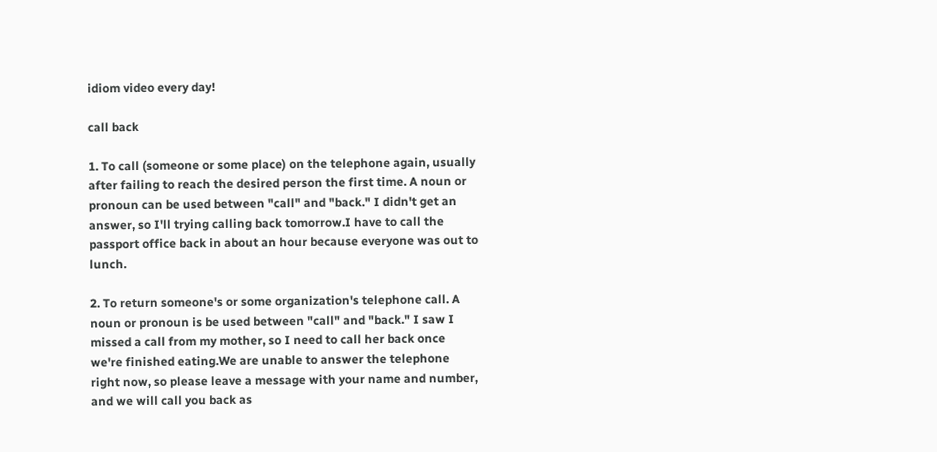idiom video every day!

call back

1. To call (someone or some place) on the telephone again, usually after failing to reach the desired person the first time. A noun or pronoun can be used between "call" and "back." I didn't get an answer, so I'll trying calling back tomorrow.I have to call the passport office back in about an hour because everyone was out to lunch.

2. To return someone's or some organization's telephone call. A noun or pronoun is be used between "call" and "back." I saw I missed a call from my mother, so I need to call her back once we're finished eating.We are unable to answer the telephone right now, so please leave a message with your name and number, and we will call you back as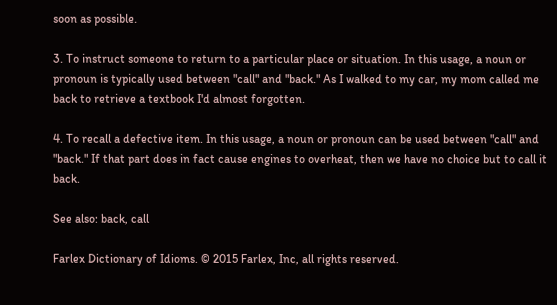soon as possible.

3. To instruct someone to return to a particular place or situation. In this usage, a noun or pronoun is typically used between "call" and "back." As I walked to my car, my mom called me back to retrieve a textbook I'd almost forgotten.

4. To recall a defective item. In this usage, a noun or pronoun can be used between "call" and "back." If that part does in fact cause engines to overheat, then we have no choice but to call it back.

See also: back, call

Farlex Dictionary of Idioms. © 2015 Farlex, Inc, all rights reserved.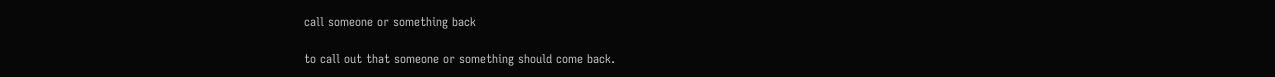call someone or something back

to call out that someone or something should come back.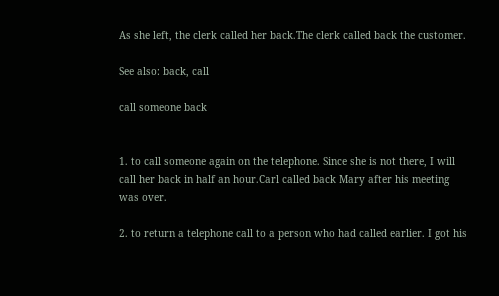As she left, the clerk called her back.The clerk called back the customer.

See also: back, call

call someone back


1. to call someone again on the telephone. Since she is not there, I will call her back in half an hour.Carl called back Mary after his meeting was over.

2. to return a telephone call to a person who had called earlier. I got his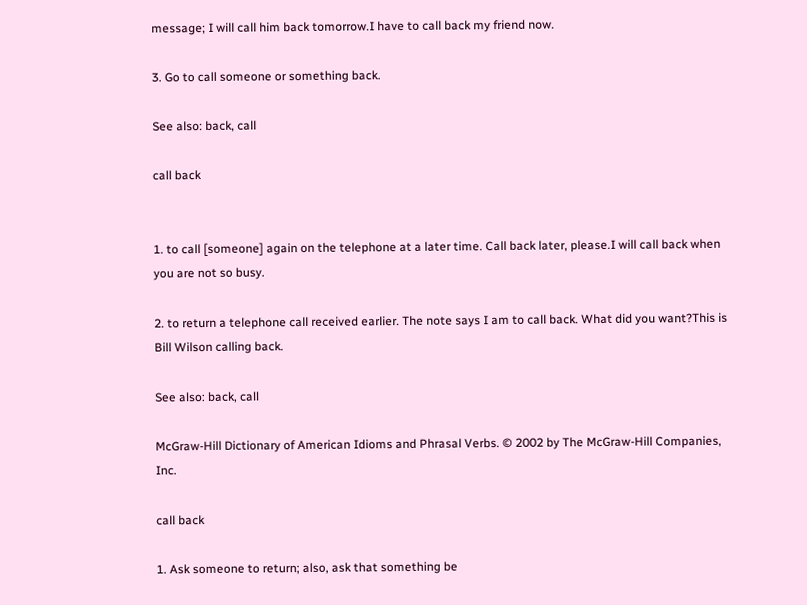message; I will call him back tomorrow.I have to call back my friend now.

3. Go to call someone or something back.

See also: back, call

call back


1. to call [someone] again on the telephone at a later time. Call back later, please.I will call back when you are not so busy.

2. to return a telephone call received earlier. The note says I am to call back. What did you want?This is Bill Wilson calling back.

See also: back, call

McGraw-Hill Dictionary of American Idioms and Phrasal Verbs. © 2002 by The McGraw-Hill Companies, Inc.

call back

1. Ask someone to return; also, ask that something be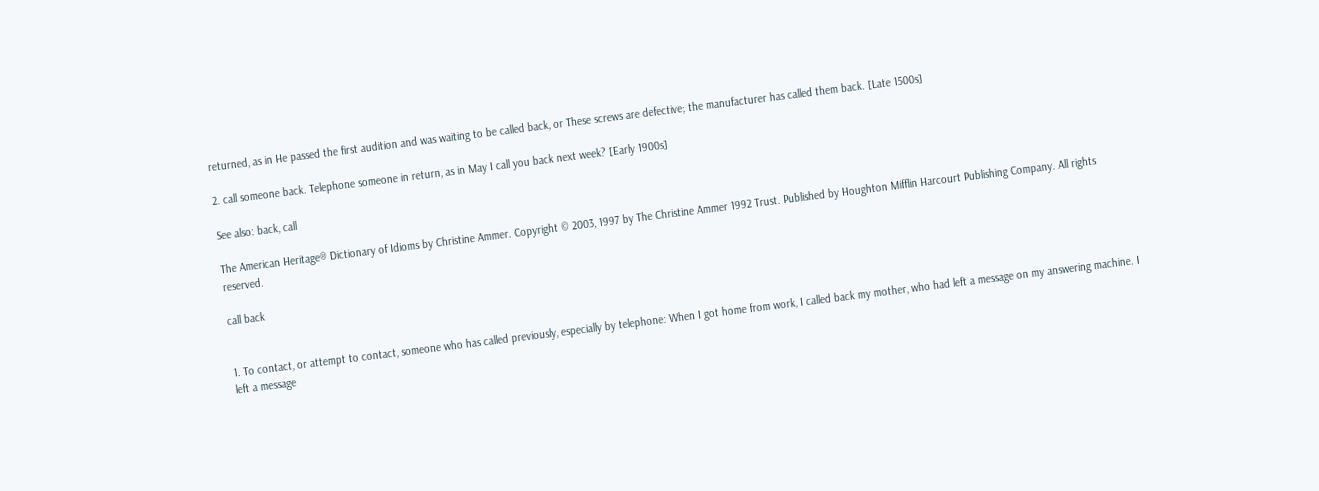returned, as in He passed the first audition and was waiting to be called back, or These screws are defective; the manufacturer has called them back. [Late 1500s]

2. call someone back. Telephone someone in return, as in May I call you back next week? [Early 1900s]

See also: back, call

The American Heritage® Dictionary of Idioms by Christine Ammer. Copyright © 2003, 1997 by The Christine Ammer 1992 Trust. Published by Houghton Mifflin Harcourt Publishing Company. All rights reserved.

call back


1. To contact, or attempt to contact, someone who has called previously, especially by telephone: When I got home from work, I called back my mother, who had left a message on my answering machine. I left a message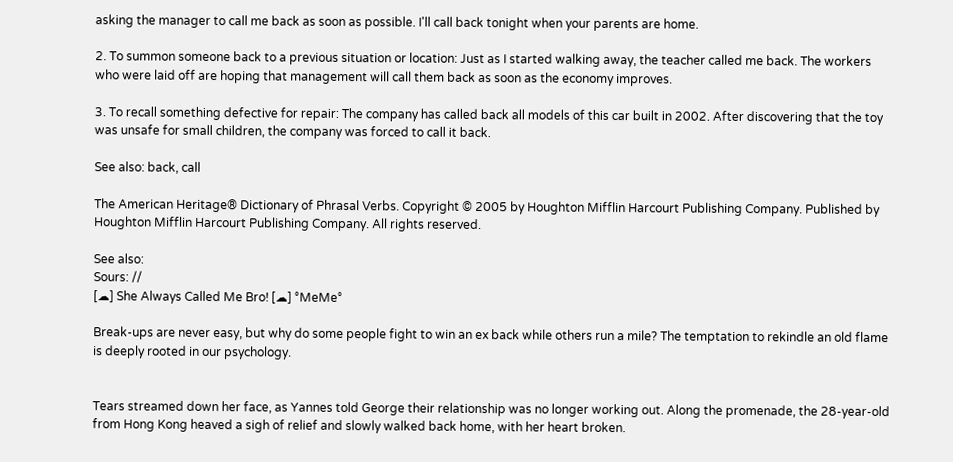asking the manager to call me back as soon as possible. I'll call back tonight when your parents are home.

2. To summon someone back to a previous situation or location: Just as I started walking away, the teacher called me back. The workers who were laid off are hoping that management will call them back as soon as the economy improves.

3. To recall something defective for repair: The company has called back all models of this car built in 2002. After discovering that the toy was unsafe for small children, the company was forced to call it back.

See also: back, call

The American Heritage® Dictionary of Phrasal Verbs. Copyright © 2005 by Houghton Mifflin Harcourt Publishing Company. Published by Houghton Mifflin Harcourt Publishing Company. All rights reserved.

See also:
Sours: //
[☁] She Always Called Me Bro! [☁] °MeMe°

Break-ups are never easy, but why do some people fight to win an ex back while others run a mile? The temptation to rekindle an old flame is deeply rooted in our psychology.


Tears streamed down her face, as Yannes told George their relationship was no longer working out. Along the promenade, the 28-year-old from Hong Kong heaved a sigh of relief and slowly walked back home, with her heart broken.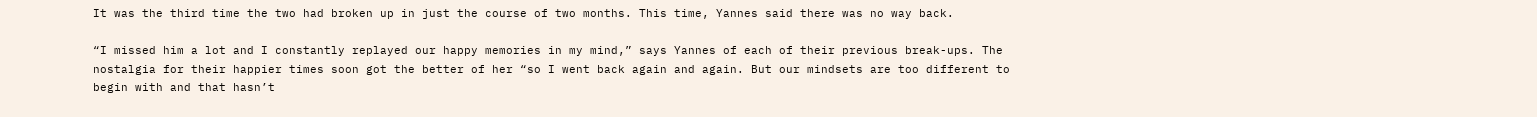It was the third time the two had broken up in just the course of two months. This time, Yannes said there was no way back.

“I missed him a lot and I constantly replayed our happy memories in my mind,” says Yannes of each of their previous break-ups. The nostalgia for their happier times soon got the better of her “so I went back again and again. But our mindsets are too different to begin with and that hasn’t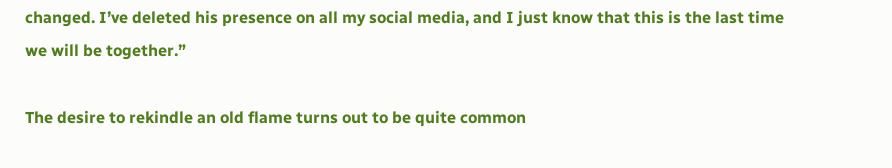changed. I’ve deleted his presence on all my social media, and I just know that this is the last time we will be together.”

The desire to rekindle an old flame turns out to be quite common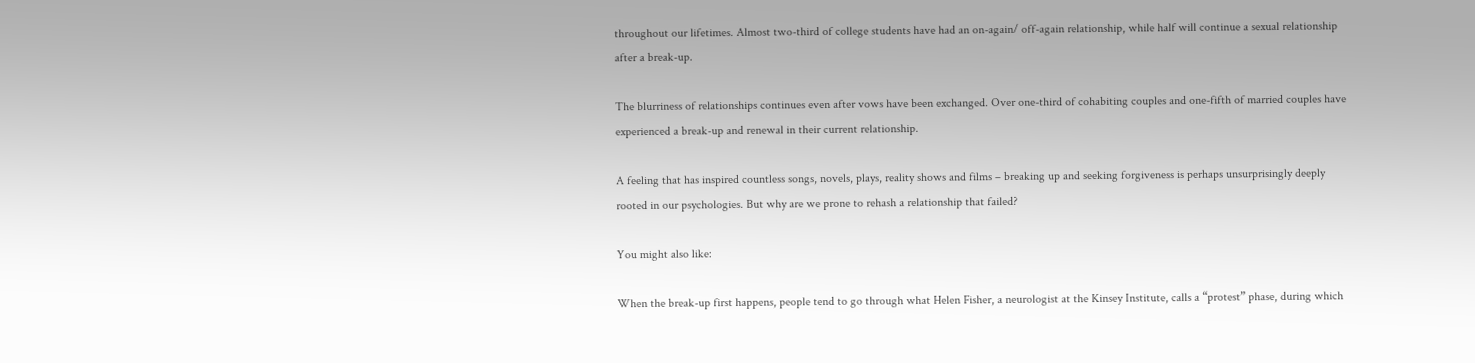throughout our lifetimes. Almost two-third of college students have had an on-again/ off-again relationship, while half will continue a sexual relationship after a break-up.

The blurriness of relationships continues even after vows have been exchanged. Over one-third of cohabiting couples and one-fifth of married couples have experienced a break-up and renewal in their current relationship.

A feeling that has inspired countless songs, novels, plays, reality shows and films – breaking up and seeking forgiveness is perhaps unsurprisingly deeply rooted in our psychologies. But why are we prone to rehash a relationship that failed?

You might also like:

When the break-up first happens, people tend to go through what Helen Fisher, a neurologist at the Kinsey Institute, calls a “protest” phase, during which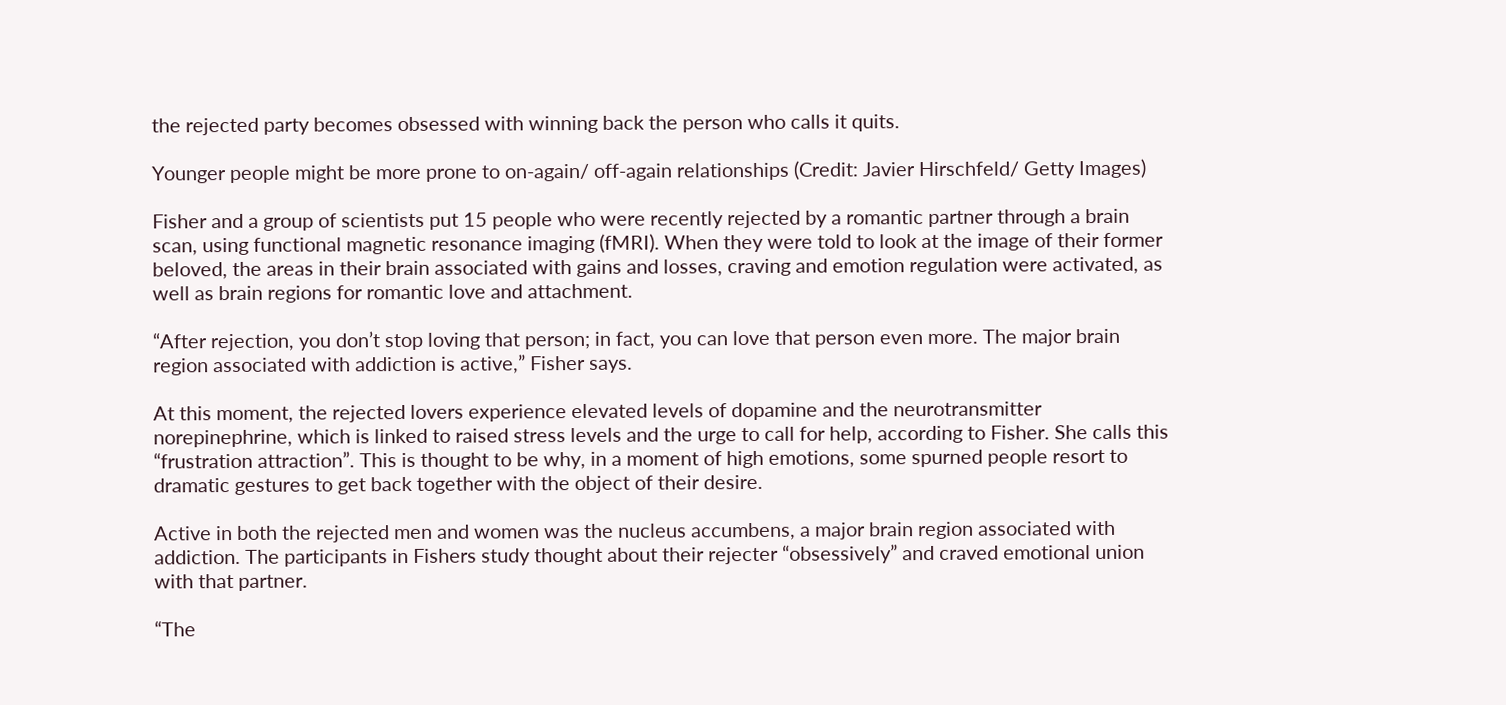the rejected party becomes obsessed with winning back the person who calls it quits.

Younger people might be more prone to on-again/ off-again relationships (Credit: Javier Hirschfeld/ Getty Images)

Fisher and a group of scientists put 15 people who were recently rejected by a romantic partner through a brain scan, using functional magnetic resonance imaging (fMRI). When they were told to look at the image of their former beloved, the areas in their brain associated with gains and losses, craving and emotion regulation were activated, as well as brain regions for romantic love and attachment.

“After rejection, you don’t stop loving that person; in fact, you can love that person even more. The major brain region associated with addiction is active,” Fisher says.

At this moment, the rejected lovers experience elevated levels of dopamine and the neurotransmitter norepinephrine, which is linked to raised stress levels and the urge to call for help, according to Fisher. She calls this “frustration attraction”. This is thought to be why, in a moment of high emotions, some spurned people resort to dramatic gestures to get back together with the object of their desire.

Active in both the rejected men and women was the nucleus accumbens, a major brain region associated with addiction. The participants in Fishers study thought about their rejecter “obsessively” and craved emotional union with that partner.

“The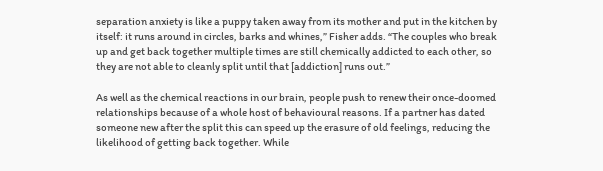separation anxiety is like a puppy taken away from its mother and put in the kitchen by itself: it runs around in circles, barks and whines,” Fisher adds. “The couples who break up and get back together multiple times are still chemically addicted to each other, so they are not able to cleanly split until that [addiction] runs out.”

As well as the chemical reactions in our brain, people push to renew their once-doomed relationships because of a whole host of behavioural reasons. If a partner has dated someone new after the split this can speed up the erasure of old feelings, reducing the likelihood of getting back together. While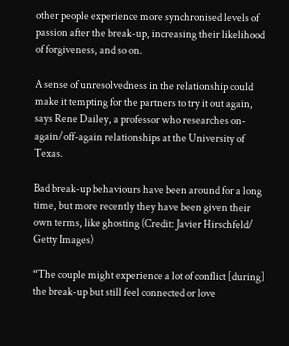other people experience more synchronised levels of passion after the break-up, increasing their likelihood of forgiveness, and so on.

A sense of unresolvedness in the relationship could make it tempting for the partners to try it out again, says Rene Dailey, a professor who researches on-again/off-again relationships at the University of Texas.

Bad break-up behaviours have been around for a long time, but more recently they have been given their own terms, like ghosting (Credit: Javier Hirschfeld/ Getty Images)

“The couple might experience a lot of conflict [during] the break-up but still feel connected or love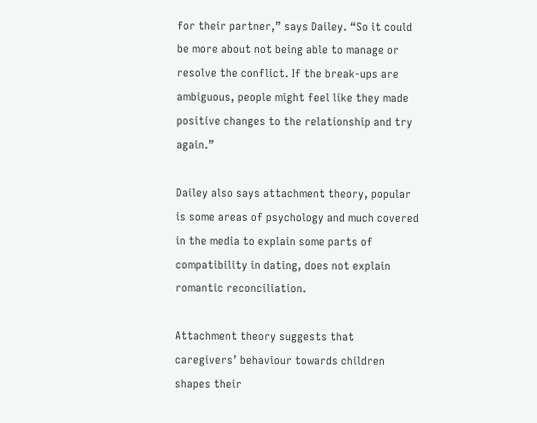for their partner,” says Dailey. “So it could be more about not being able to manage or resolve the conflict. If the break-ups are ambiguous, people might feel like they made positive changes to the relationship and try again.”

Dailey also says attachment theory, popular is some areas of psychology and much covered in the media to explain some parts of compatibility in dating, does not explain romantic reconciliation.

Attachment theory suggests that caregivers’ behaviour towards children shapes their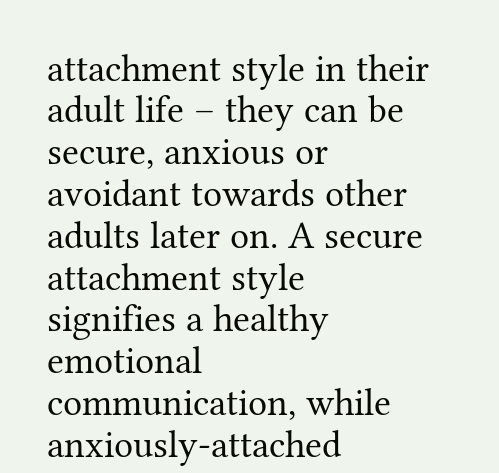attachment style in their adult life – they can be secure, anxious or avoidant towards other adults later on. A secure attachment style signifies a healthy emotional communication, while anxiously-attached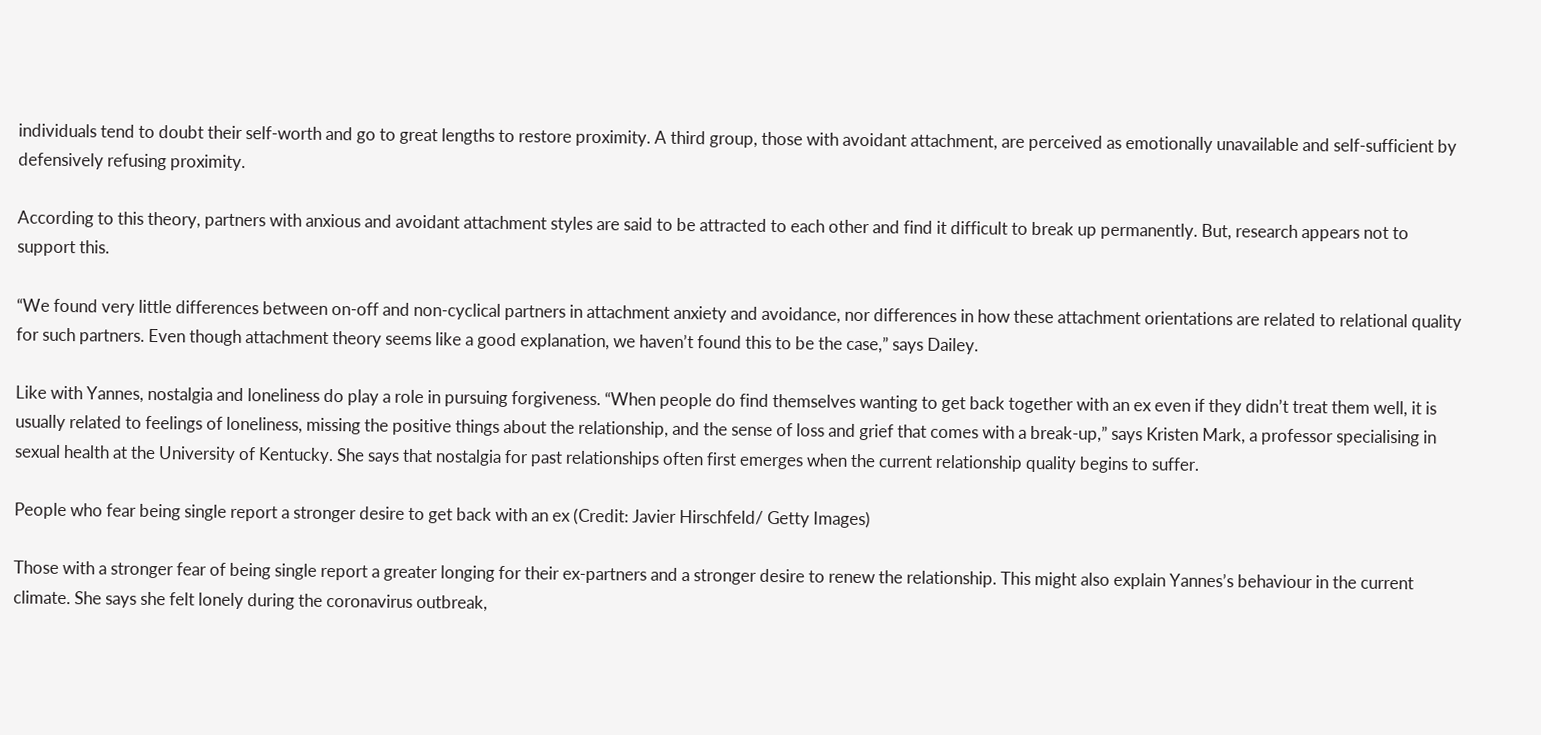individuals tend to doubt their self-worth and go to great lengths to restore proximity. A third group, those with avoidant attachment, are perceived as emotionally unavailable and self-sufficient by defensively refusing proximity.

According to this theory, partners with anxious and avoidant attachment styles are said to be attracted to each other and find it difficult to break up permanently. But, research appears not to support this.

“We found very little differences between on-off and non-cyclical partners in attachment anxiety and avoidance, nor differences in how these attachment orientations are related to relational quality for such partners. Even though attachment theory seems like a good explanation, we haven’t found this to be the case,” says Dailey.

Like with Yannes, nostalgia and loneliness do play a role in pursuing forgiveness. “When people do find themselves wanting to get back together with an ex even if they didn’t treat them well, it is usually related to feelings of loneliness, missing the positive things about the relationship, and the sense of loss and grief that comes with a break-up,” says Kristen Mark, a professor specialising in sexual health at the University of Kentucky. She says that nostalgia for past relationships often first emerges when the current relationship quality begins to suffer.

People who fear being single report a stronger desire to get back with an ex (Credit: Javier Hirschfeld/ Getty Images)

Those with a stronger fear of being single report a greater longing for their ex-partners and a stronger desire to renew the relationship. This might also explain Yannes’s behaviour in the current climate. She says she felt lonely during the coronavirus outbreak,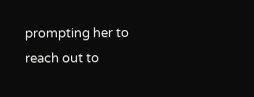prompting her to reach out to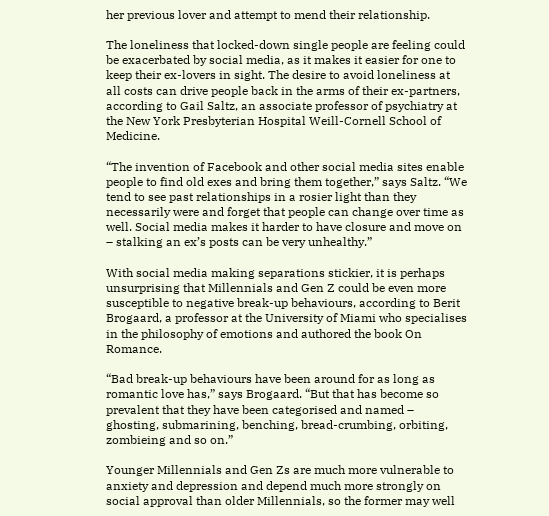her previous lover and attempt to mend their relationship.

The loneliness that locked-down single people are feeling could be exacerbated by social media, as it makes it easier for one to keep their ex-lovers in sight. The desire to avoid loneliness at all costs can drive people back in the arms of their ex-partners, according to Gail Saltz, an associate professor of psychiatry at the New York Presbyterian Hospital Weill-Cornell School of Medicine.

“The invention of Facebook and other social media sites enable people to find old exes and bring them together,” says Saltz. “We tend to see past relationships in a rosier light than they necessarily were and forget that people can change over time as well. Social media makes it harder to have closure and move on – stalking an ex’s posts can be very unhealthy.”

With social media making separations stickier, it is perhaps unsurprising that Millennials and Gen Z could be even more susceptible to negative break-up behaviours, according to Berit Brogaard, a professor at the University of Miami who specialises in the philosophy of emotions and authored the book On Romance.

“Bad break-up behaviours have been around for as long as romantic love has,” says Brogaard. “But that has become so prevalent that they have been categorised and named – ghosting, submarining, benching, bread-crumbing, orbiting, zombieing and so on.”

Younger Millennials and Gen Zs are much more vulnerable to anxiety and depression and depend much more strongly on social approval than older Millennials, so the former may well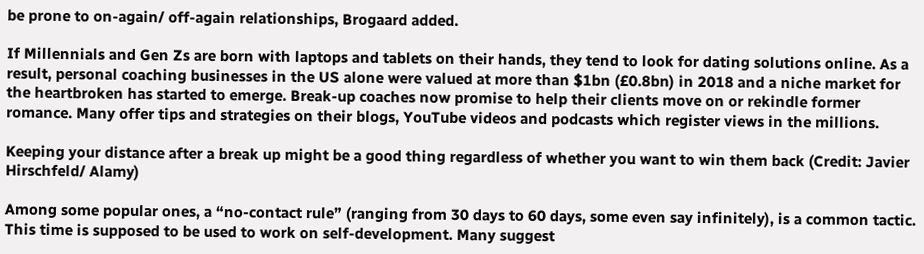be prone to on-again/ off-again relationships, Brogaard added.

If Millennials and Gen Zs are born with laptops and tablets on their hands, they tend to look for dating solutions online. As a result, personal coaching businesses in the US alone were valued at more than $1bn (£0.8bn) in 2018 and a niche market for the heartbroken has started to emerge. Break-up coaches now promise to help their clients move on or rekindle former romance. Many offer tips and strategies on their blogs, YouTube videos and podcasts which register views in the millions.

Keeping your distance after a break up might be a good thing regardless of whether you want to win them back (Credit: Javier Hirschfeld/ Alamy)

Among some popular ones, a “no-contact rule” (ranging from 30 days to 60 days, some even say infinitely), is a common tactic. This time is supposed to be used to work on self-development. Many suggest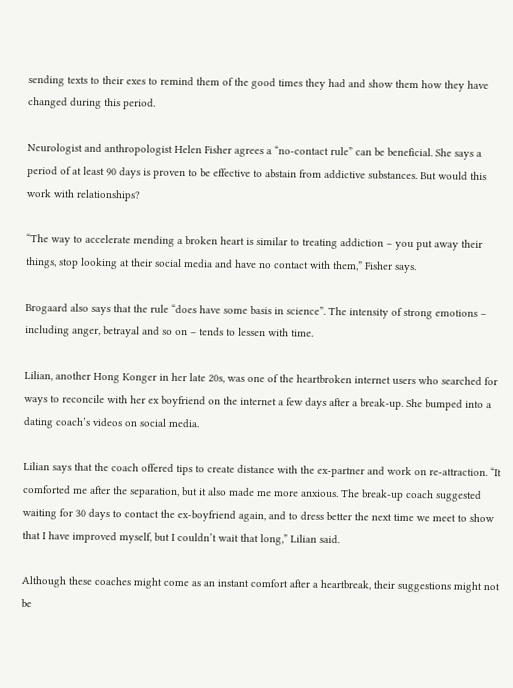sending texts to their exes to remind them of the good times they had and show them how they have changed during this period.

Neurologist and anthropologist Helen Fisher agrees a “no-contact rule” can be beneficial. She says a period of at least 90 days is proven to be effective to abstain from addictive substances. But would this work with relationships?

“The way to accelerate mending a broken heart is similar to treating addiction – you put away their things, stop looking at their social media and have no contact with them,” Fisher says.

Brogaard also says that the rule “does have some basis in science”. The intensity of strong emotions – including anger, betrayal and so on – tends to lessen with time.

Lilian, another Hong Konger in her late 20s, was one of the heartbroken internet users who searched for ways to reconcile with her ex boyfriend on the internet a few days after a break-up. She bumped into a dating coach’s videos on social media.

Lilian says that the coach offered tips to create distance with the ex-partner and work on re-attraction. “It comforted me after the separation, but it also made me more anxious. The break-up coach suggested waiting for 30 days to contact the ex-boyfriend again, and to dress better the next time we meet to show that I have improved myself, but I couldn’t wait that long,” Lilian said.

Although these coaches might come as an instant comfort after a heartbreak, their suggestions might not be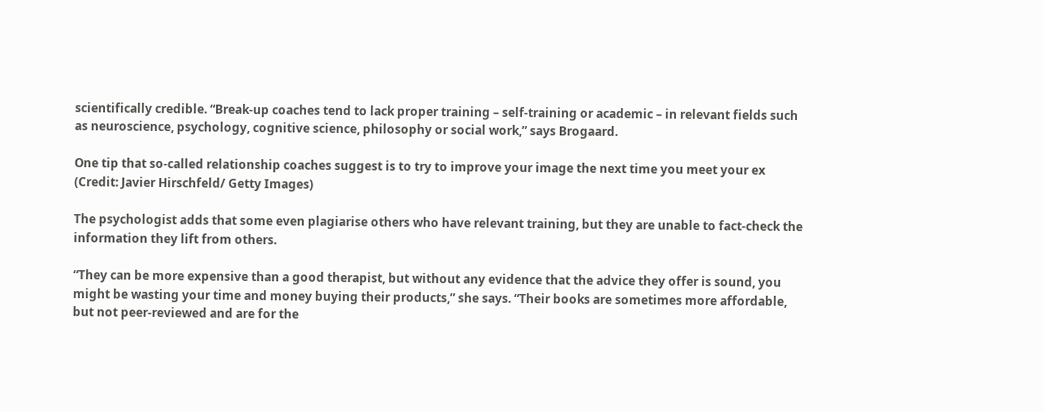scientifically credible. “Break-up coaches tend to lack proper training – self-training or academic – in relevant fields such as neuroscience, psychology, cognitive science, philosophy or social work,” says Brogaard.

One tip that so-called relationship coaches suggest is to try to improve your image the next time you meet your ex (Credit: Javier Hirschfeld/ Getty Images)

The psychologist adds that some even plagiarise others who have relevant training, but they are unable to fact-check the information they lift from others.

“They can be more expensive than a good therapist, but without any evidence that the advice they offer is sound, you might be wasting your time and money buying their products,” she says. “Their books are sometimes more affordable, but not peer-reviewed and are for the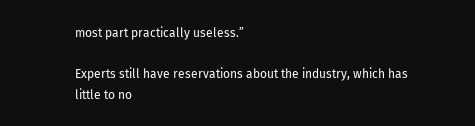most part practically useless.”

Experts still have reservations about the industry, which has little to no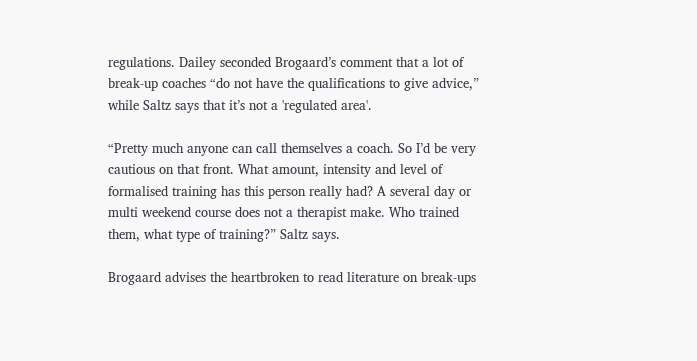regulations. Dailey seconded Brogaard’s comment that a lot of break-up coaches “do not have the qualifications to give advice,” while Saltz says that it’s not a 'regulated area'.

“Pretty much anyone can call themselves a coach. So I’d be very cautious on that front. What amount, intensity and level of formalised training has this person really had? A several day or multi weekend course does not a therapist make. Who trained them, what type of training?” Saltz says.

Brogaard advises the heartbroken to read literature on break-ups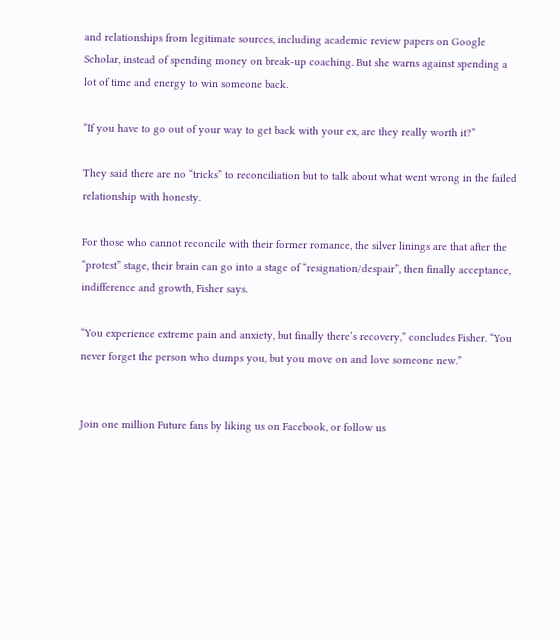and relationships from legitimate sources, including academic review papers on Google Scholar, instead of spending money on break-up coaching. But she warns against spending a lot of time and energy to win someone back.

“If you have to go out of your way to get back with your ex, are they really worth it?”

They said there are no “tricks” to reconciliation but to talk about what went wrong in the failed relationship with honesty.

For those who cannot reconcile with their former romance, the silver linings are that after the “protest” stage, their brain can go into a stage of “resignation/despair”, then finally acceptance, indifference and growth, Fisher says.

“You experience extreme pain and anxiety, but finally there’s recovery,” concludes Fisher. “You never forget the person who dumps you, but you move on and love someone new.”


Join one million Future fans by liking us on Facebook, or follow us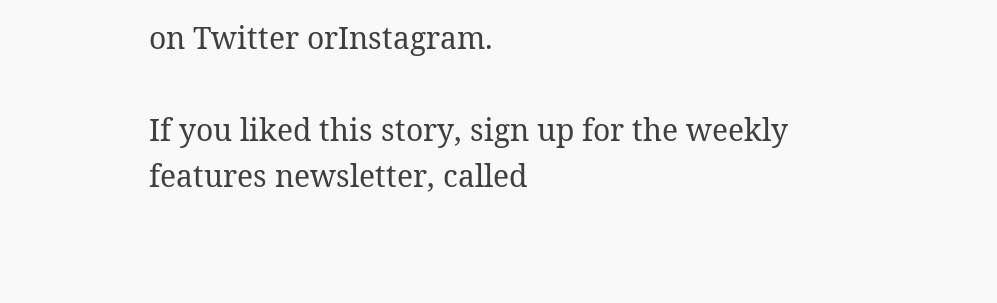on Twitter orInstagram.

If you liked this story, sign up for the weekly features newsletter, called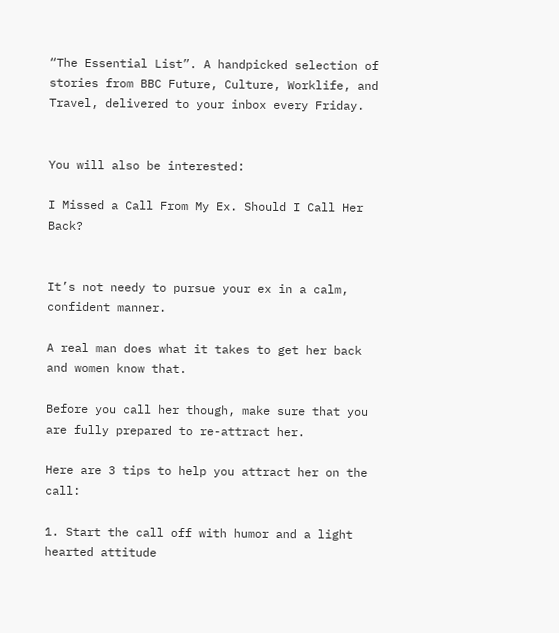“The Essential List”. A handpicked selection of stories from BBC Future, Culture, Worklife, and Travel, delivered to your inbox every Friday.


You will also be interested:

I Missed a Call From My Ex. Should I Call Her Back?


It’s not needy to pursue your ex in a calm, confident manner.

A real man does what it takes to get her back and women know that.

Before you call her though, make sure that you are fully prepared to re-attract her.

Here are 3 tips to help you attract her on the call:

1. Start the call off with humor and a light hearted attitude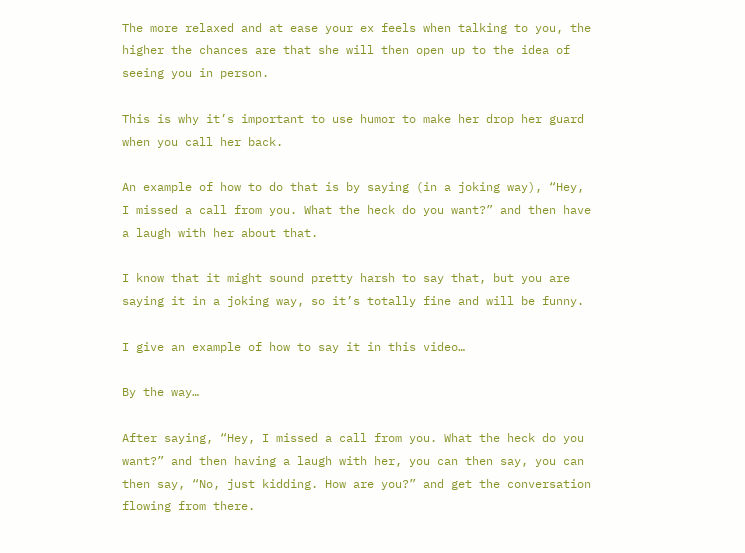The more relaxed and at ease your ex feels when talking to you, the higher the chances are that she will then open up to the idea of seeing you in person.

This is why it’s important to use humor to make her drop her guard when you call her back.

An example of how to do that is by saying (in a joking way), “Hey, I missed a call from you. What the heck do you want?” and then have a laugh with her about that.

I know that it might sound pretty harsh to say that, but you are saying it in a joking way, so it’s totally fine and will be funny.

I give an example of how to say it in this video…

By the way…

After saying, “Hey, I missed a call from you. What the heck do you want?” and then having a laugh with her, you can then say, you can then say, “No, just kidding. How are you?” and get the conversation flowing from there.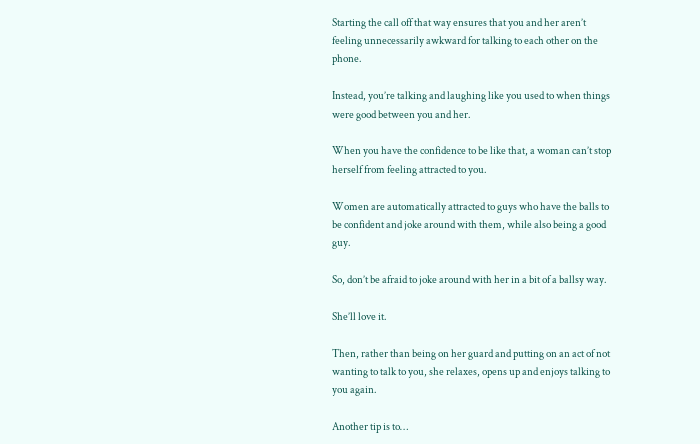Starting the call off that way ensures that you and her aren’t feeling unnecessarily awkward for talking to each other on the phone.

Instead, you’re talking and laughing like you used to when things were good between you and her.

When you have the confidence to be like that, a woman can’t stop herself from feeling attracted to you.

Women are automatically attracted to guys who have the balls to be confident and joke around with them, while also being a good guy.

So, don’t be afraid to joke around with her in a bit of a ballsy way.

She’ll love it.

Then, rather than being on her guard and putting on an act of not wanting to talk to you, she relaxes, opens up and enjoys talking to you again.

Another tip is to…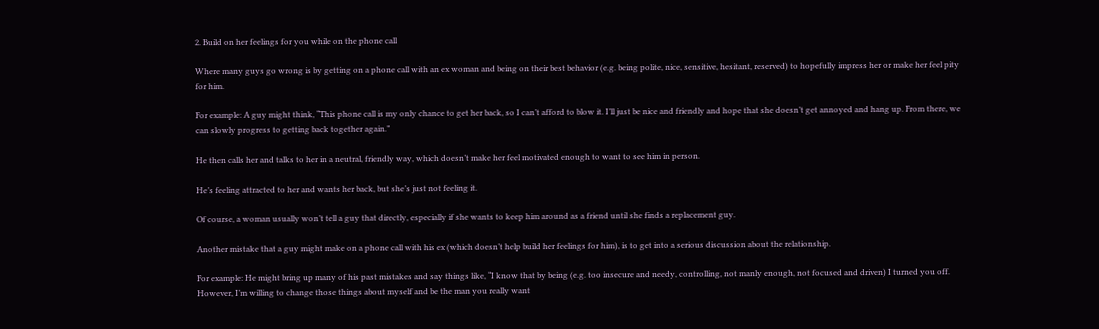2. Build on her feelings for you while on the phone call

Where many guys go wrong is by getting on a phone call with an ex woman and being on their best behavior (e.g. being polite, nice, sensitive, hesitant, reserved) to hopefully impress her or make her feel pity for him.

For example: A guy might think, “This phone call is my only chance to get her back, so I can’t afford to blow it. I’ll just be nice and friendly and hope that she doesn’t get annoyed and hang up. From there, we can slowly progress to getting back together again.”

He then calls her and talks to her in a neutral, friendly way, which doesn’t make her feel motivated enough to want to see him in person.

He’s feeling attracted to her and wants her back, but she’s just not feeling it.

Of course, a woman usually won’t tell a guy that directly, especially if she wants to keep him around as a friend until she finds a replacement guy.

Another mistake that a guy might make on a phone call with his ex (which doesn’t help build her feelings for him), is to get into a serious discussion about the relationship.

For example: He might bring up many of his past mistakes and say things like, “I know that by being (e.g. too insecure and needy, controlling, not manly enough, not focused and driven) I turned you off. However, I’m willing to change those things about myself and be the man you really want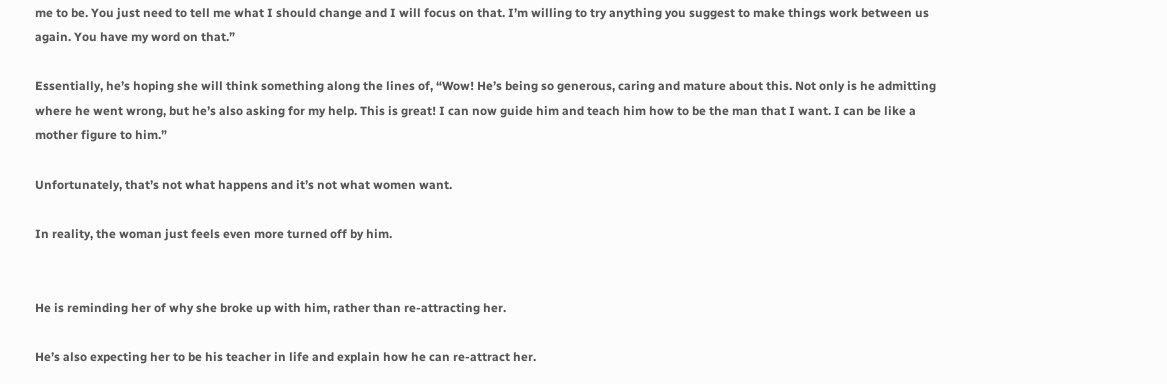me to be. You just need to tell me what I should change and I will focus on that. I’m willing to try anything you suggest to make things work between us again. You have my word on that.”

Essentially, he’s hoping she will think something along the lines of, “Wow! He’s being so generous, caring and mature about this. Not only is he admitting where he went wrong, but he’s also asking for my help. This is great! I can now guide him and teach him how to be the man that I want. I can be like a mother figure to him.”

Unfortunately, that’s not what happens and it’s not what women want.

In reality, the woman just feels even more turned off by him.


He is reminding her of why she broke up with him, rather than re-attracting her.

He’s also expecting her to be his teacher in life and explain how he can re-attract her.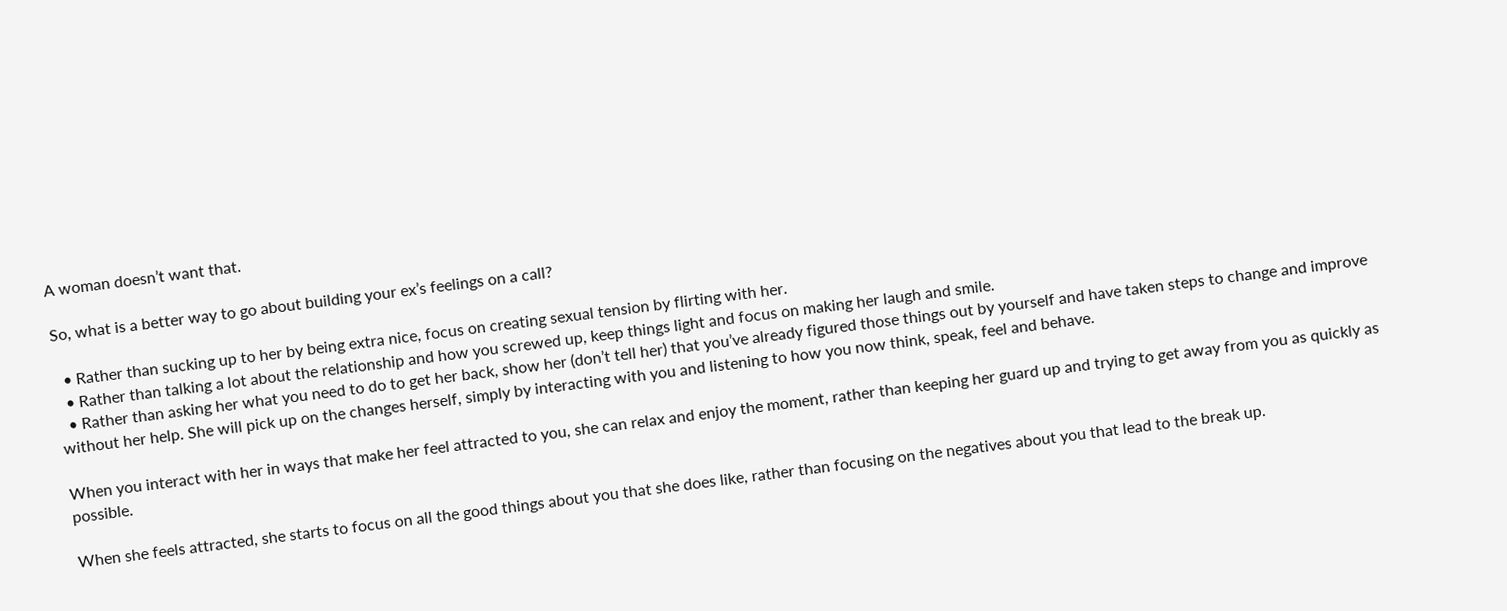A woman doesn’t want that.

So, what is a better way to go about building your ex’s feelings on a call?

  • Rather than sucking up to her by being extra nice, focus on creating sexual tension by flirting with her.
  • Rather than talking a lot about the relationship and how you screwed up, keep things light and focus on making her laugh and smile.
  • Rather than asking her what you need to do to get her back, show her (don’t tell her) that you’ve already figured those things out by yourself and have taken steps to change and improve without her help. She will pick up on the changes herself, simply by interacting with you and listening to how you now think, speak, feel and behave.

When you interact with her in ways that make her feel attracted to you, she can relax and enjoy the moment, rather than keeping her guard up and trying to get away from you as quickly as possible.

When she feels attracted, she starts to focus on all the good things about you that she does like, rather than focusing on the negatives about you that lead to the break up.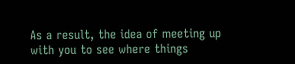As a result, the idea of meeting up with you to see where things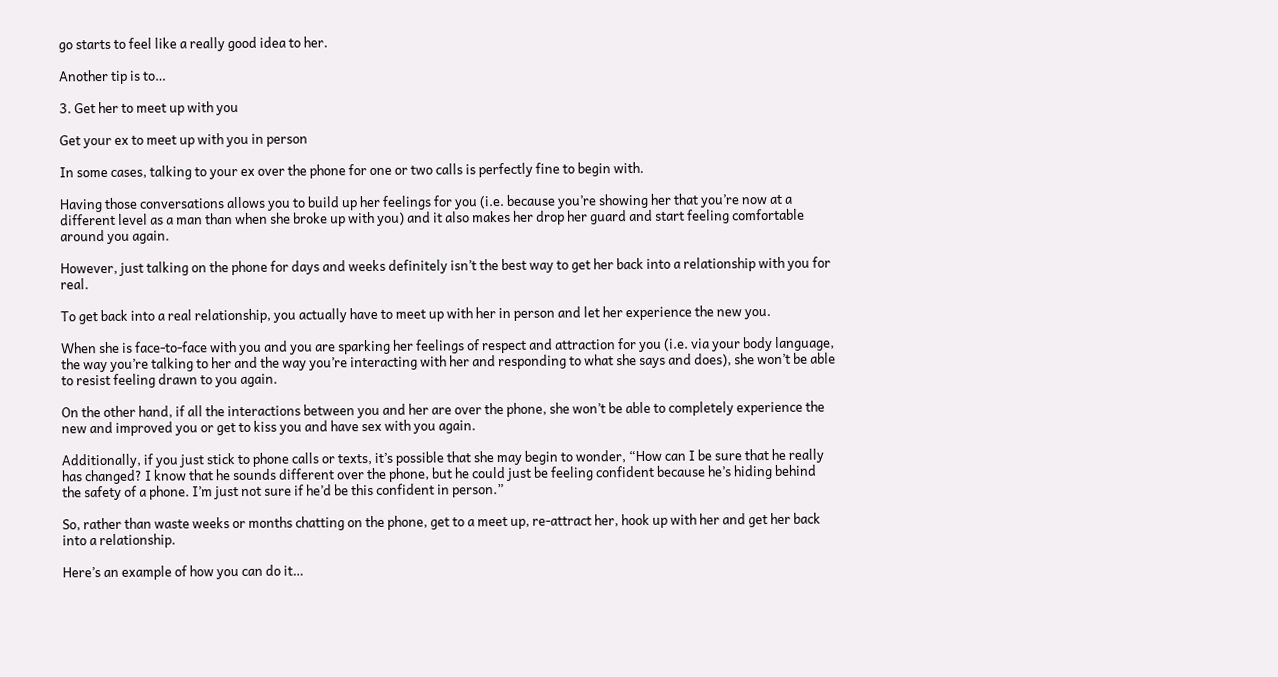go starts to feel like a really good idea to her.

Another tip is to…

3. Get her to meet up with you

Get your ex to meet up with you in person

In some cases, talking to your ex over the phone for one or two calls is perfectly fine to begin with.

Having those conversations allows you to build up her feelings for you (i.e. because you’re showing her that you’re now at a different level as a man than when she broke up with you) and it also makes her drop her guard and start feeling comfortable around you again.

However, just talking on the phone for days and weeks definitely isn’t the best way to get her back into a relationship with you for real.

To get back into a real relationship, you actually have to meet up with her in person and let her experience the new you.

When she is face-to-face with you and you are sparking her feelings of respect and attraction for you (i.e. via your body language, the way you’re talking to her and the way you’re interacting with her and responding to what she says and does), she won’t be able to resist feeling drawn to you again.

On the other hand, if all the interactions between you and her are over the phone, she won’t be able to completely experience the new and improved you or get to kiss you and have sex with you again.

Additionally, if you just stick to phone calls or texts, it’s possible that she may begin to wonder, “How can I be sure that he really has changed? I know that he sounds different over the phone, but he could just be feeling confident because he’s hiding behind the safety of a phone. I’m just not sure if he’d be this confident in person.”

So, rather than waste weeks or months chatting on the phone, get to a meet up, re-attract her, hook up with her and get her back into a relationship.

Here’s an example of how you can do it…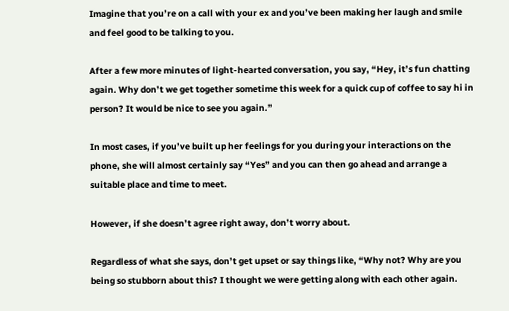Imagine that you’re on a call with your ex and you’ve been making her laugh and smile and feel good to be talking to you.

After a few more minutes of light-hearted conversation, you say, “Hey, it’s fun chatting again. Why don’t we get together sometime this week for a quick cup of coffee to say hi in person? It would be nice to see you again.”

In most cases, if you’ve built up her feelings for you during your interactions on the phone, she will almost certainly say “Yes” and you can then go ahead and arrange a suitable place and time to meet.

However, if she doesn’t agree right away, don’t worry about.

Regardless of what she says, don’t get upset or say things like, “Why not? Why are you being so stubborn about this? I thought we were getting along with each other again.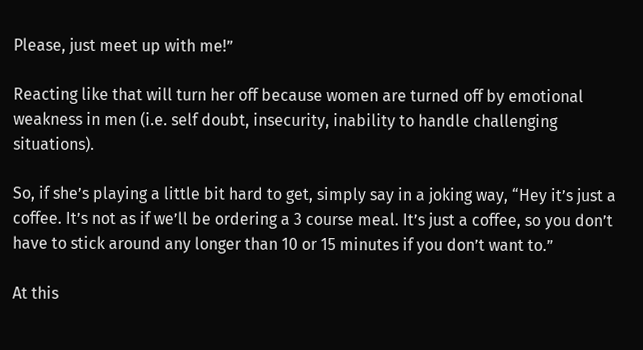Please, just meet up with me!”

Reacting like that will turn her off because women are turned off by emotional weakness in men (i.e. self doubt, insecurity, inability to handle challenging situations).

So, if she’s playing a little bit hard to get, simply say in a joking way, “Hey it’s just a coffee. It’s not as if we’ll be ordering a 3 course meal. It’s just a coffee, so you don’t have to stick around any longer than 10 or 15 minutes if you don’t want to.”

At this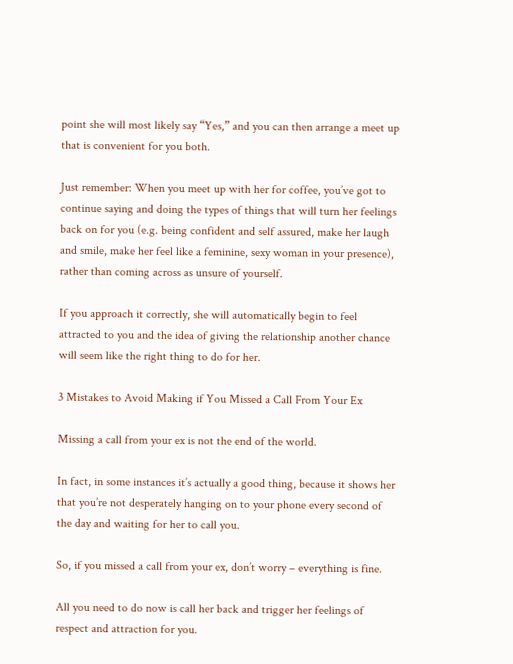point she will most likely say “Yes,” and you can then arrange a meet up that is convenient for you both.

Just remember: When you meet up with her for coffee, you’ve got to continue saying and doing the types of things that will turn her feelings back on for you (e.g. being confident and self assured, make her laugh and smile, make her feel like a feminine, sexy woman in your presence), rather than coming across as unsure of yourself.

If you approach it correctly, she will automatically begin to feel attracted to you and the idea of giving the relationship another chance will seem like the right thing to do for her.

3 Mistakes to Avoid Making if You Missed a Call From Your Ex

Missing a call from your ex is not the end of the world.

In fact, in some instances it’s actually a good thing, because it shows her that you’re not desperately hanging on to your phone every second of the day and waiting for her to call you.

So, if you missed a call from your ex, don’t worry – everything is fine.

All you need to do now is call her back and trigger her feelings of respect and attraction for you.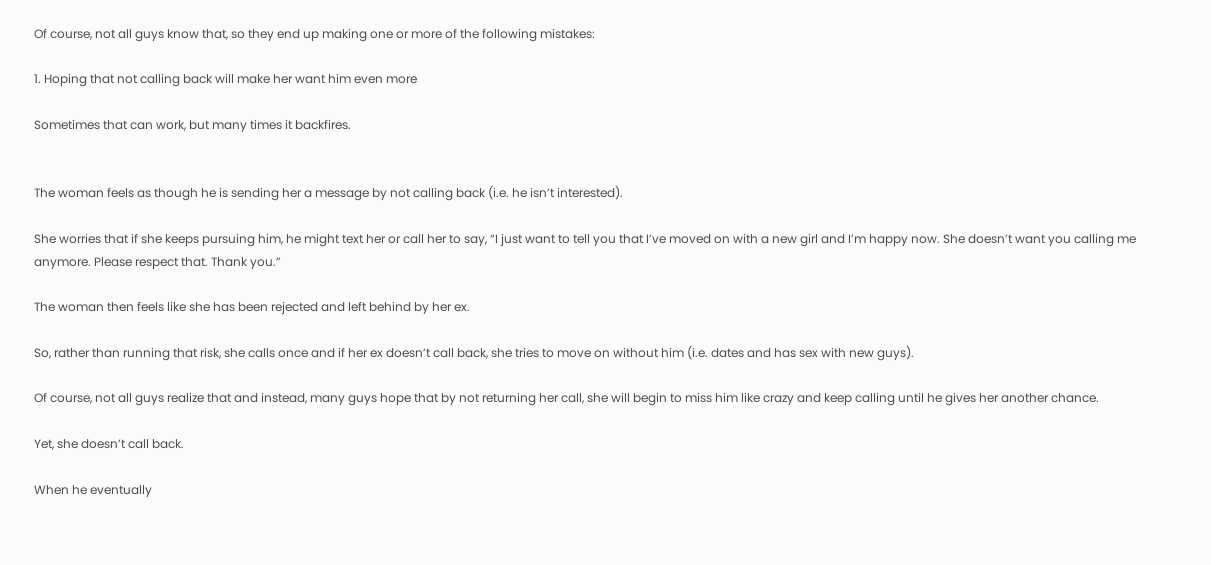Of course, not all guys know that, so they end up making one or more of the following mistakes:

1. Hoping that not calling back will make her want him even more

Sometimes that can work, but many times it backfires.


The woman feels as though he is sending her a message by not calling back (i.e. he isn’t interested).

She worries that if she keeps pursuing him, he might text her or call her to say, “I just want to tell you that I’ve moved on with a new girl and I’m happy now. She doesn’t want you calling me anymore. Please respect that. Thank you.”

The woman then feels like she has been rejected and left behind by her ex.

So, rather than running that risk, she calls once and if her ex doesn’t call back, she tries to move on without him (i.e. dates and has sex with new guys).

Of course, not all guys realize that and instead, many guys hope that by not returning her call, she will begin to miss him like crazy and keep calling until he gives her another chance.

Yet, she doesn’t call back.

When he eventually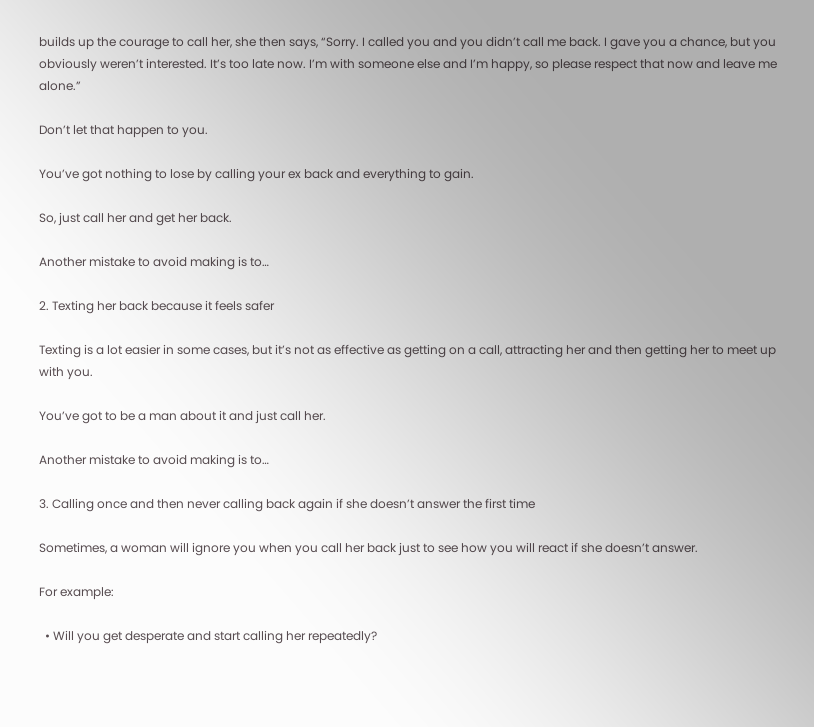builds up the courage to call her, she then says, “Sorry. I called you and you didn’t call me back. I gave you a chance, but you obviously weren’t interested. It’s too late now. I’m with someone else and I’m happy, so please respect that now and leave me alone.”

Don’t let that happen to you.

You’ve got nothing to lose by calling your ex back and everything to gain.

So, just call her and get her back.

Another mistake to avoid making is to…

2. Texting her back because it feels safer

Texting is a lot easier in some cases, but it’s not as effective as getting on a call, attracting her and then getting her to meet up with you.

You’ve got to be a man about it and just call her.

Another mistake to avoid making is to…

3. Calling once and then never calling back again if she doesn’t answer the first time

Sometimes, a woman will ignore you when you call her back just to see how you will react if she doesn’t answer.

For example:

  • Will you get desperate and start calling her repeatedly?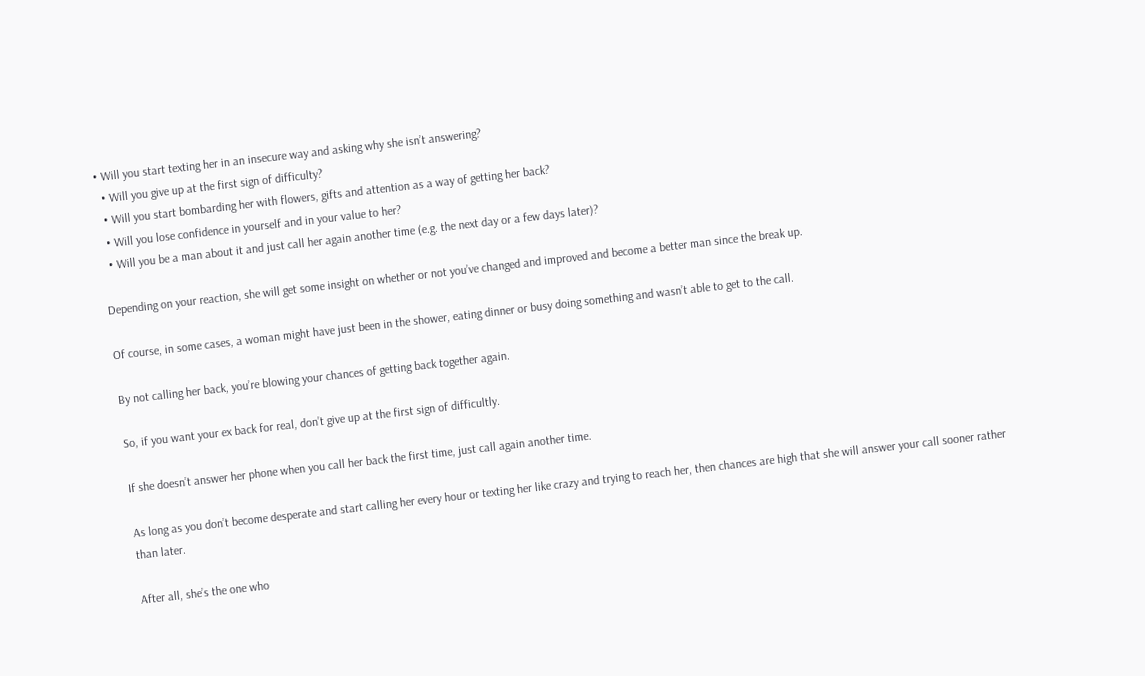• Will you start texting her in an insecure way and asking why she isn’t answering?
  • Will you give up at the first sign of difficulty?
  • Will you start bombarding her with flowers, gifts and attention as a way of getting her back?
  • Will you lose confidence in yourself and in your value to her?
  • Will you be a man about it and just call her again another time (e.g. the next day or a few days later)?

Depending on your reaction, she will get some insight on whether or not you’ve changed and improved and become a better man since the break up.

Of course, in some cases, a woman might have just been in the shower, eating dinner or busy doing something and wasn’t able to get to the call.

By not calling her back, you’re blowing your chances of getting back together again.

So, if you want your ex back for real, don’t give up at the first sign of difficultly.

If she doesn’t answer her phone when you call her back the first time, just call again another time.

As long as you don’t become desperate and start calling her every hour or texting her like crazy and trying to reach her, then chances are high that she will answer your call sooner rather than later.

After all, she’s the one who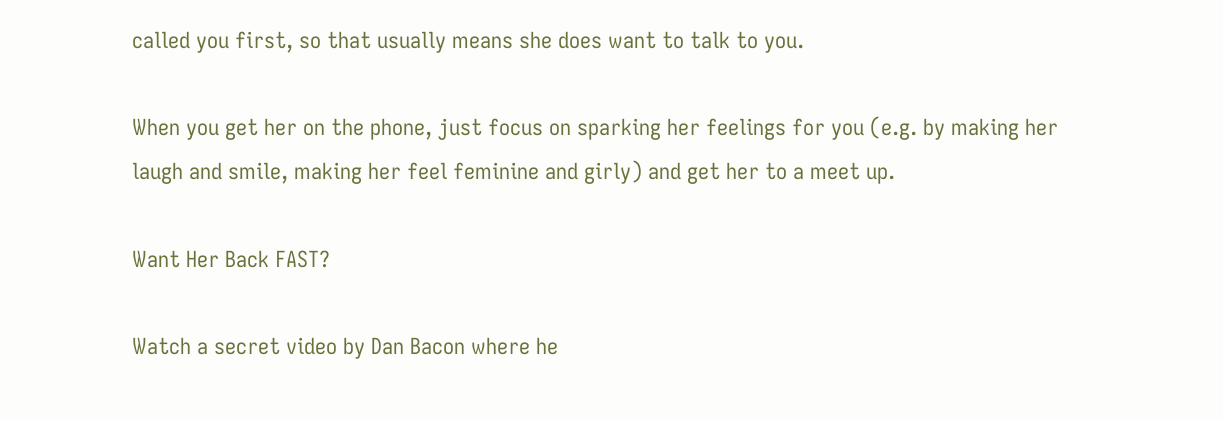called you first, so that usually means she does want to talk to you.

When you get her on the phone, just focus on sparking her feelings for you (e.g. by making her laugh and smile, making her feel feminine and girly) and get her to a meet up.

Want Her Back FAST?

Watch a secret video by Dan Bacon where he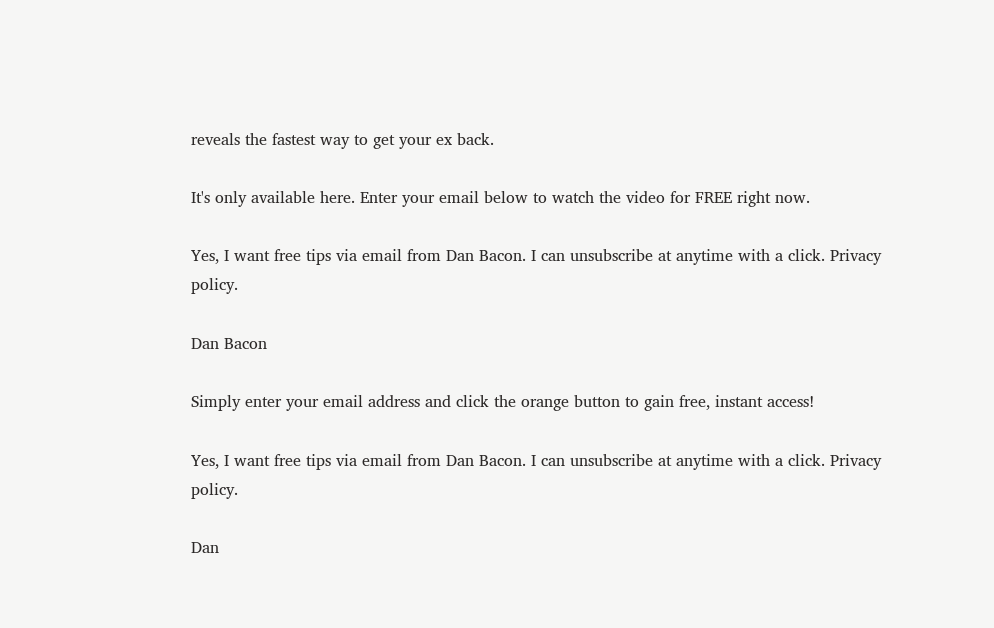reveals the fastest way to get your ex back.

It's only available here. Enter your email below to watch the video for FREE right now.

Yes, I want free tips via email from Dan Bacon. I can unsubscribe at anytime with a click. Privacy policy.

Dan Bacon

Simply enter your email address and click the orange button to gain free, instant access!

Yes, I want free tips via email from Dan Bacon. I can unsubscribe at anytime with a click. Privacy policy.

Dan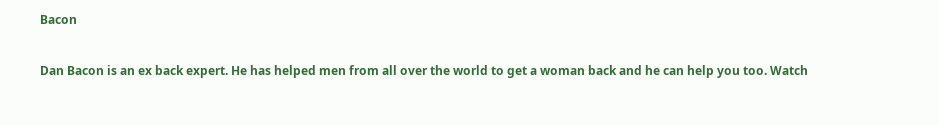Bacon

Dan Bacon is an ex back expert. He has helped men from all over the world to get a woman back and he can help you too. Watch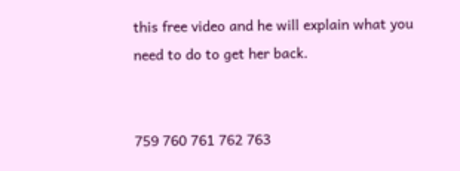this free video and he will explain what you need to do to get her back.


759 760 761 762 763